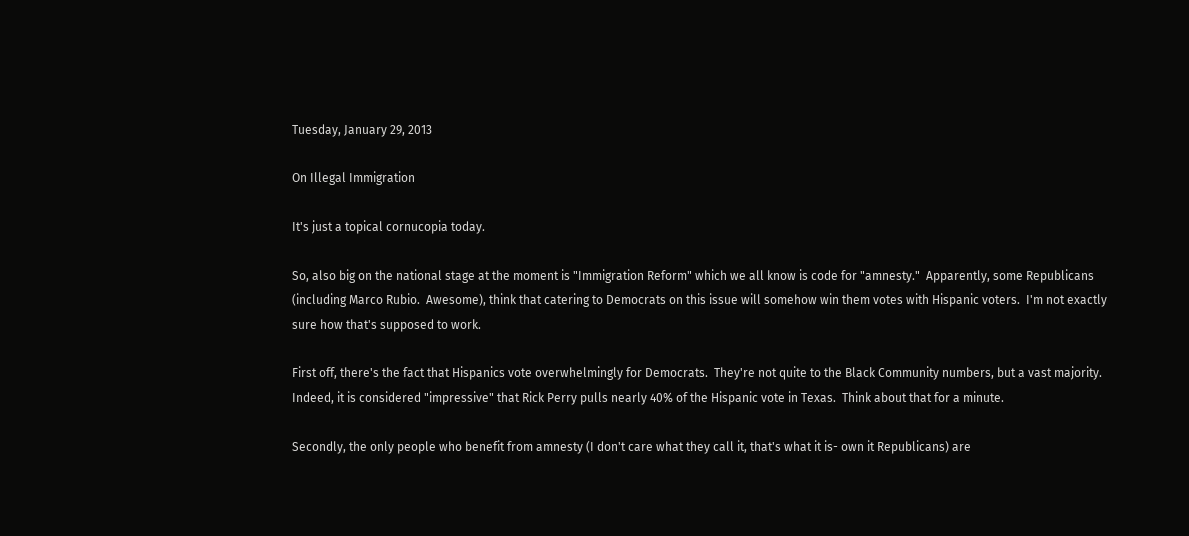Tuesday, January 29, 2013

On Illegal Immigration

It's just a topical cornucopia today.

So, also big on the national stage at the moment is "Immigration Reform" which we all know is code for "amnesty."  Apparently, some Republicans (including Marco Rubio.  Awesome), think that catering to Democrats on this issue will somehow win them votes with Hispanic voters.  I'm not exactly sure how that's supposed to work.

First off, there's the fact that Hispanics vote overwhelmingly for Democrats.  They're not quite to the Black Community numbers, but a vast majority.  Indeed, it is considered "impressive" that Rick Perry pulls nearly 40% of the Hispanic vote in Texas.  Think about that for a minute.

Secondly, the only people who benefit from amnesty (I don't care what they call it, that's what it is- own it Republicans) are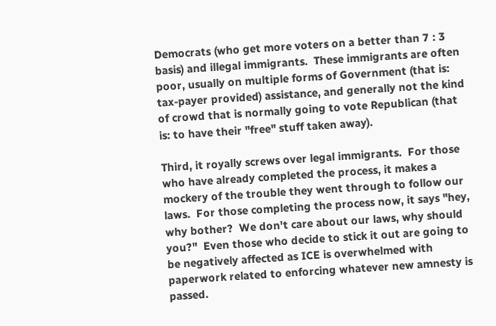Democrats (who get more voters on a better than 7 : 3 basis) and illegal immigrants.  These immigrants are often poor, usually on multiple forms of Government (that is: tax-payer provided) assistance, and generally not the kind of crowd that is normally going to vote Republican (that is: to have their "free" stuff taken away).

Third, it royally screws over legal immigrants.  For those who have already completed the process, it makes a mockery of the trouble they went through to follow our laws.  For those completing the process now, it says "hey, why bother?  We don't care about our laws, why should you?"  Even those who decide to stick it out are going to be negatively affected as ICE is overwhelmed with paperwork related to enforcing whatever new amnesty is passed.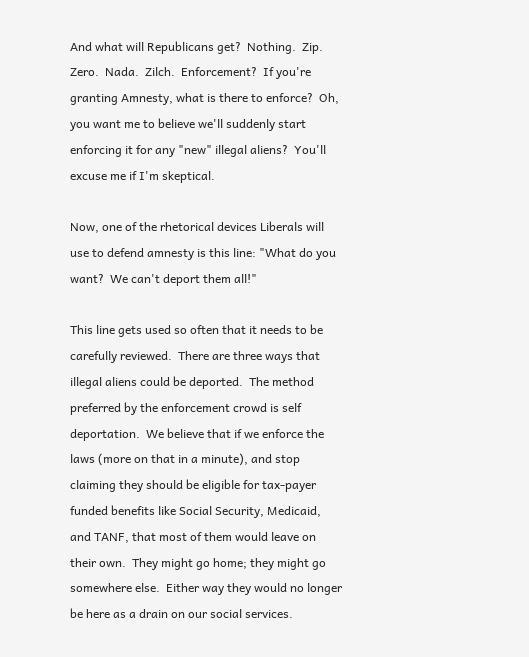And what will Republicans get?  Nothing.  Zip.  Zero.  Nada.  Zilch.  Enforcement?  If you're granting Amnesty, what is there to enforce?  Oh, you want me to believe we'll suddenly start enforcing it for any "new" illegal aliens?  You'll excuse me if I'm skeptical.

Now, one of the rhetorical devices Liberals will use to defend amnesty is this line: "What do you want?  We can't deport them all!"

This line gets used so often that it needs to be carefully reviewed.  There are three ways that illegal aliens could be deported.  The method preferred by the enforcement crowd is self deportation.  We believe that if we enforce the laws (more on that in a minute), and stop claiming they should be eligible for tax-payer funded benefits like Social Security, Medicaid, and TANF, that most of them would leave on their own.  They might go home; they might go somewhere else.  Either way they would no longer be here as a drain on our social services.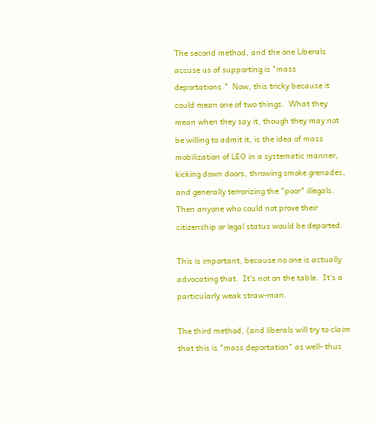The second method, and the one Liberals accuse us of supporting is "mass deportations."  Now, this tricky because it could mean one of two things.  What they mean when they say it, though they may not be willing to admit it, is the idea of mass mobilization of LEO in a systematic manner, kicking down doors, throwing smoke grenades, and generally terrorizing the "poor" illegals.  Then anyone who could not prove their citizenship or legal status would be deported.

This is important, because no one is actually advocating that.  It's not on the table.  It's a particularly weak straw-man.

The third method, (and liberals will try to claim that this is "mass deportation" as well- thus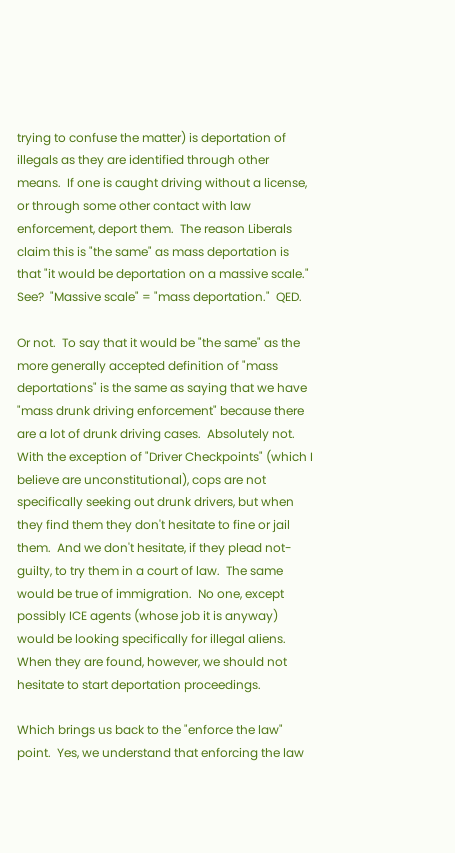trying to confuse the matter) is deportation of illegals as they are identified through other means.  If one is caught driving without a license, or through some other contact with law enforcement, deport them.  The reason Liberals claim this is "the same" as mass deportation is that "it would be deportation on a massive scale."  See?  "Massive scale" = "mass deportation."  QED.

Or not.  To say that it would be "the same" as the more generally accepted definition of "mass deportations" is the same as saying that we have "mass drunk driving enforcement" because there are a lot of drunk driving cases.  Absolutely not.  With the exception of "Driver Checkpoints" (which I believe are unconstitutional), cops are not specifically seeking out drunk drivers, but when they find them they don't hesitate to fine or jail them.  And we don't hesitate, if they plead not-guilty, to try them in a court of law.  The same would be true of immigration.  No one, except possibly ICE agents (whose job it is anyway) would be looking specifically for illegal aliens.  When they are found, however, we should not hesitate to start deportation proceedings.

Which brings us back to the "enforce the law" point.  Yes, we understand that enforcing the law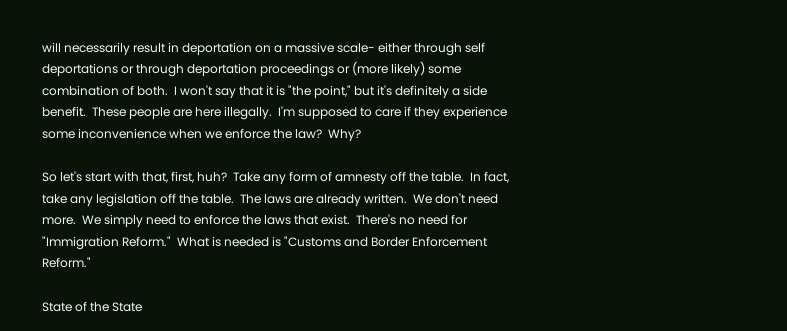will necessarily result in deportation on a massive scale- either through self deportations or through deportation proceedings or (more likely) some combination of both.  I won't say that it is "the point," but it's definitely a side benefit.  These people are here illegally.  I'm supposed to care if they experience some inconvenience when we enforce the law?  Why?

So let's start with that, first, huh?  Take any form of amnesty off the table.  In fact, take any legislation off the table.  The laws are already written.  We don't need more.  We simply need to enforce the laws that exist.  There's no need for "Immigration Reform."  What is needed is "Customs and Border Enforcement Reform."

State of the State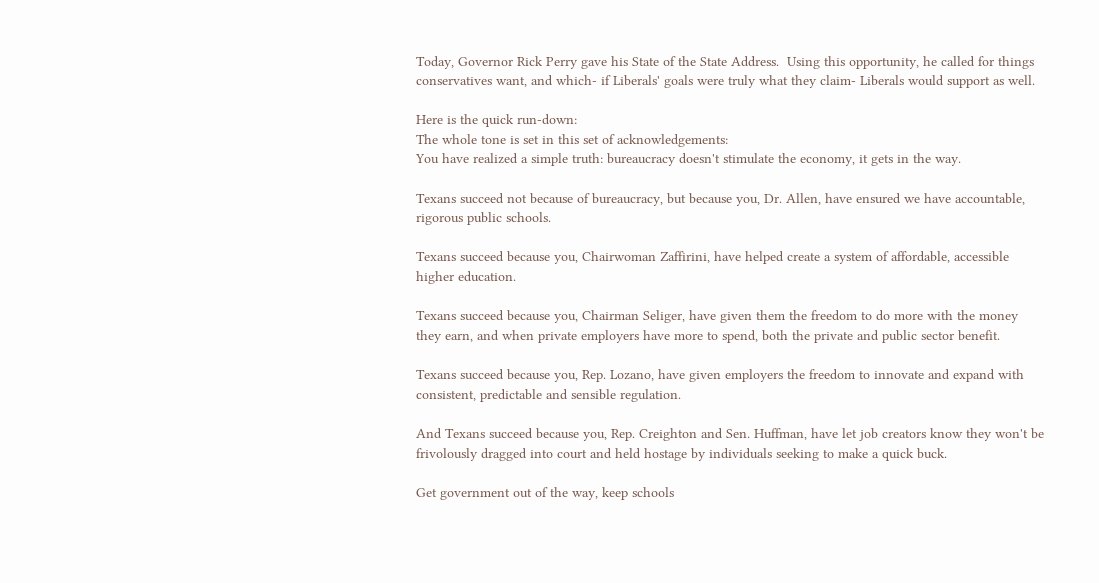Today, Governor Rick Perry gave his State of the State Address.  Using this opportunity, he called for things conservatives want, and which- if Liberals' goals were truly what they claim- Liberals would support as well.

Here is the quick run-down:
The whole tone is set in this set of acknowledgements:
You have realized a simple truth: bureaucracy doesn't stimulate the economy, it gets in the way.

Texans succeed not because of bureaucracy, but because you, Dr. Allen, have ensured we have accountable, rigorous public schools.

Texans succeed because you, Chairwoman Zaffirini, have helped create a system of affordable, accessible higher education.

Texans succeed because you, Chairman Seliger, have given them the freedom to do more with the money they earn, and when private employers have more to spend, both the private and public sector benefit.

Texans succeed because you, Rep. Lozano, have given employers the freedom to innovate and expand with consistent, predictable and sensible regulation.

And Texans succeed because you, Rep. Creighton and Sen. Huffman, have let job creators know they won't be frivolously dragged into court and held hostage by individuals seeking to make a quick buck.

Get government out of the way, keep schools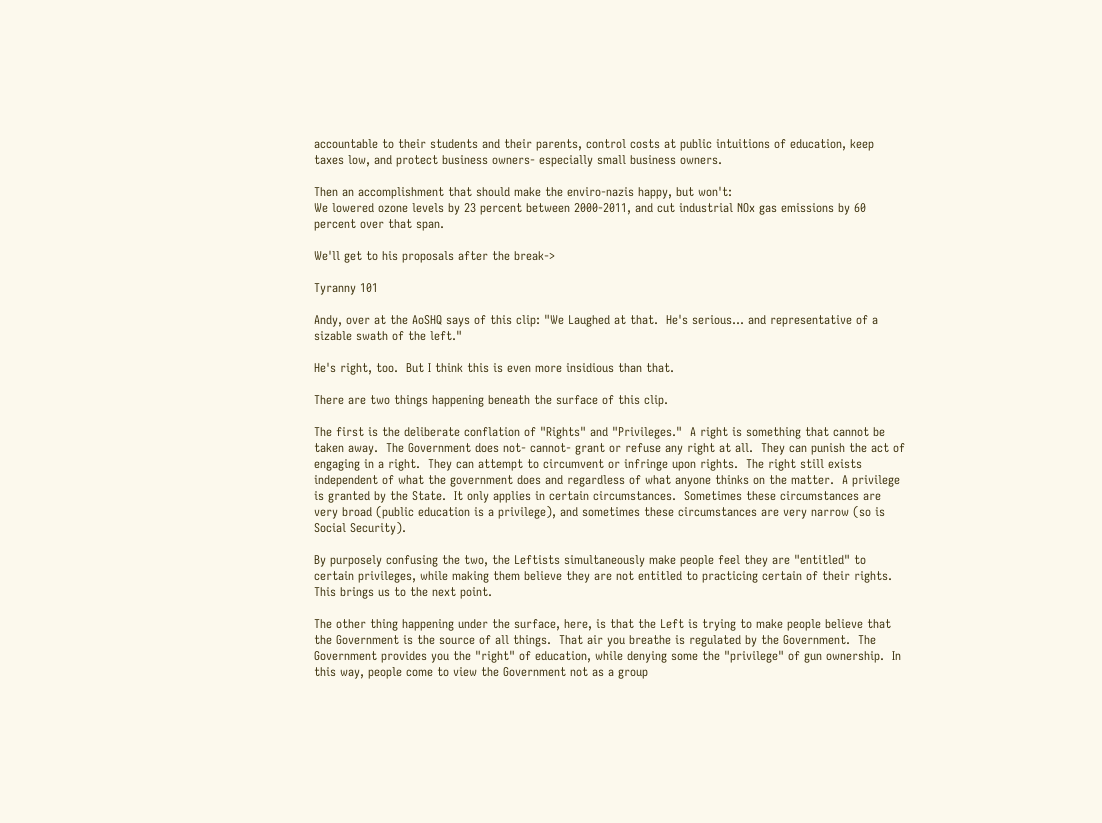accountable to their students and their parents, control costs at public intuitions of education, keep taxes low, and protect business owners- especially small business owners.

Then an accomplishment that should make the enviro-nazis happy, but won't:
We lowered ozone levels by 23 percent between 2000-2011, and cut industrial NOx gas emissions by 60 percent over that span.

We'll get to his proposals after the break->

Tyranny 101

Andy, over at the AoSHQ says of this clip: "We Laughed at that.  He's serious... and representative of a sizable swath of the left."

He's right, too.  But I think this is even more insidious than that.

There are two things happening beneath the surface of this clip.

The first is the deliberate conflation of "Rights" and "Privileges."  A right is something that cannot be taken away.  The Government does not- cannot- grant or refuse any right at all.  They can punish the act of engaging in a right.  They can attempt to circumvent or infringe upon rights.  The right still exists independent of what the government does and regardless of what anyone thinks on the matter.  A privilege is granted by the State.  It only applies in certain circumstances.  Sometimes these circumstances are very broad (public education is a privilege), and sometimes these circumstances are very narrow (so is Social Security).

By purposely confusing the two, the Leftists simultaneously make people feel they are "entitled" to certain privileges, while making them believe they are not entitled to practicing certain of their rights.  This brings us to the next point.

The other thing happening under the surface, here, is that the Left is trying to make people believe that the Government is the source of all things.  That air you breathe is regulated by the Government.  The Government provides you the "right" of education, while denying some the "privilege" of gun ownership.  In this way, people come to view the Government not as a group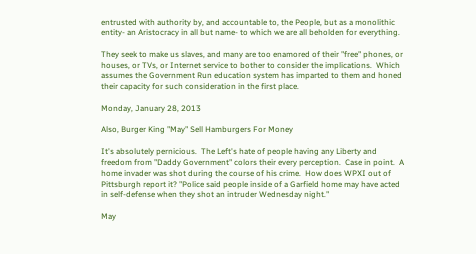entrusted with authority by, and accountable to, the People, but as a monolithic entity- an Aristocracy in all but name- to which we are all beholden for everything.

They seek to make us slaves, and many are too enamored of their "free" phones, or houses, or TVs, or Internet service to bother to consider the implications.  Which assumes the Government Run education system has imparted to them and honed their capacity for such consideration in the first place.

Monday, January 28, 2013

Also, Burger King "May" Sell Hamburgers For Money

It's absolutely pernicious.  The Left's hate of people having any Liberty and freedom from "Daddy Government" colors their every perception.  Case in point.  A home invader was shot during the course of his crime.  How does WPXI out of Pittsburgh report it? "Police said people inside of a Garfield home may have acted in self-defense when they shot an intruder Wednesday night."

May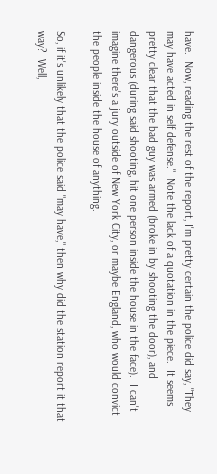have.  Now, reading the rest of the report, I'm pretty certain the police did say, "They may have acted in self defense."  Note the lack of a quotation in the piece.  It seems pretty clear that the bad guy was armed (broke in by shooting the door), and dangerous (during said shooting, hit one person inside the house in the face).  I can't imagine there's a jury outside of New York City, or maybe England, who would convict the people inside the house of anything.

So, if it's unlikely that the police said "may have," then why did the station report it that way?  Well,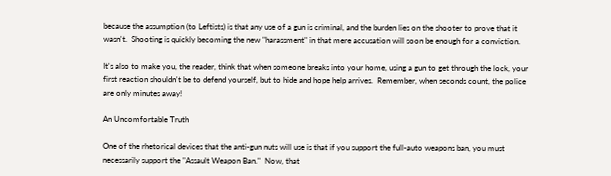because the assumption (to Leftists) is that any use of a gun is criminal, and the burden lies on the shooter to prove that it wasn't.  Shooting is quickly becoming the new "harassment" in that mere accusation will soon be enough for a conviction.

It's also to make you, the reader, think that when someone breaks into your home, using a gun to get through the lock, your first reaction shouldn't be to defend yourself, but to hide and hope help arrives.  Remember, when seconds count, the police are only minutes away!

An Uncomfortable Truth

One of the rhetorical devices that the anti-gun nuts will use is that if you support the full-auto weapons ban, you must necessarily support the "Assault Weapon Ban."  Now, that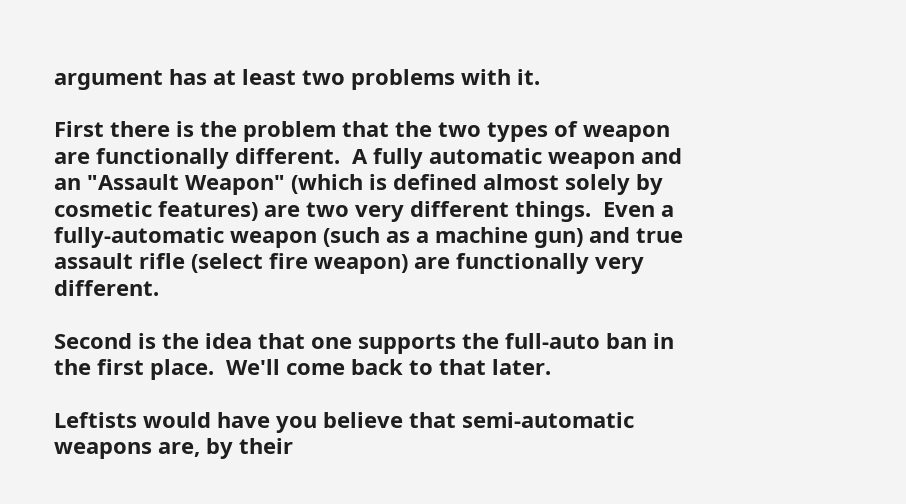argument has at least two problems with it.

First there is the problem that the two types of weapon are functionally different.  A fully automatic weapon and an "Assault Weapon" (which is defined almost solely by cosmetic features) are two very different things.  Even a fully-automatic weapon (such as a machine gun) and true assault rifle (select fire weapon) are functionally very different.

Second is the idea that one supports the full-auto ban in the first place.  We'll come back to that later.

Leftists would have you believe that semi-automatic weapons are, by their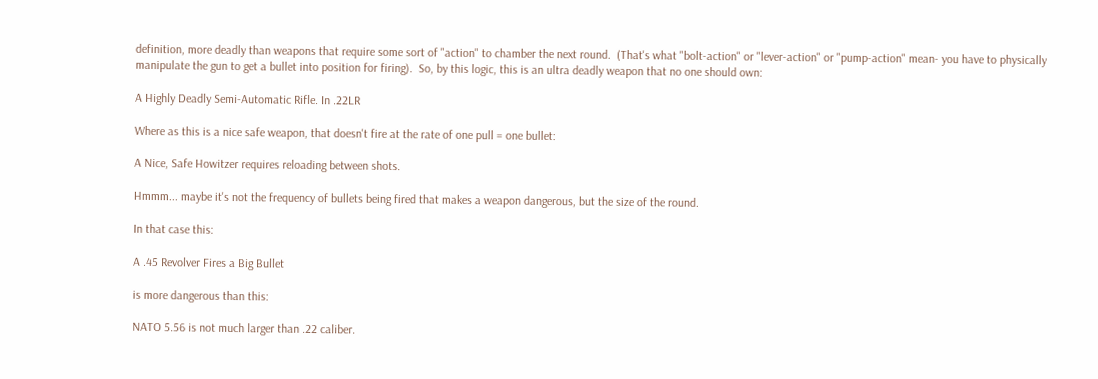definition, more deadly than weapons that require some sort of "action" to chamber the next round.  (That's what "bolt-action" or "lever-action" or "pump-action" mean- you have to physically manipulate the gun to get a bullet into position for firing).  So, by this logic, this is an ultra deadly weapon that no one should own:

A Highly Deadly Semi-Automatic Rifle. In .22LR

Where as this is a nice safe weapon, that doesn't fire at the rate of one pull = one bullet:

A Nice, Safe Howitzer requires reloading between shots.

Hmmm... maybe it's not the frequency of bullets being fired that makes a weapon dangerous, but the size of the round.

In that case this:

A .45 Revolver Fires a Big Bullet

is more dangerous than this:

NATO 5.56 is not much larger than .22 caliber.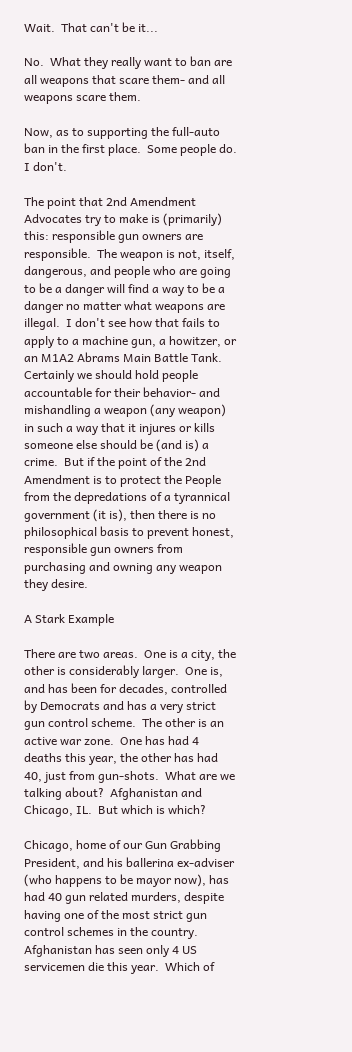Wait.  That can't be it...

No.  What they really want to ban are all weapons that scare them- and all weapons scare them.

Now, as to supporting the full-auto ban in the first place.  Some people do.  I don't.

The point that 2nd Amendment Advocates try to make is (primarily) this: responsible gun owners are responsible.  The weapon is not, itself, dangerous, and people who are going to be a danger will find a way to be a danger no matter what weapons are illegal.  I don't see how that fails to apply to a machine gun, a howitzer, or an M1A2 Abrams Main Battle Tank.  Certainly we should hold people accountable for their behavior- and mishandling a weapon (any weapon) in such a way that it injures or kills someone else should be (and is) a crime.  But if the point of the 2nd Amendment is to protect the People from the depredations of a tyrannical government (it is), then there is no philosophical basis to prevent honest, responsible gun owners from purchasing and owning any weapon they desire.

A Stark Example

There are two areas.  One is a city, the other is considerably larger.  One is, and has been for decades, controlled by Democrats and has a very strict gun control scheme.  The other is an active war zone.  One has had 4 deaths this year, the other has had 40, just from gun-shots.  What are we talking about?  Afghanistan and Chicago, IL.  But which is which?

Chicago, home of our Gun Grabbing President, and his ballerina ex-adviser (who happens to be mayor now), has had 40 gun related murders, despite having one of the most strict gun control schemes in the country.  Afghanistan has seen only 4 US servicemen die this year.  Which of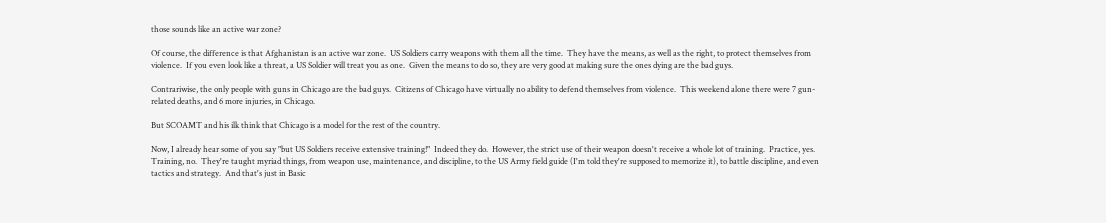those sounds like an active war zone?

Of course, the difference is that Afghanistan is an active war zone.  US Soldiers carry weapons with them all the time.  They have the means, as well as the right, to protect themselves from violence.  If you even look like a threat, a US Soldier will treat you as one.  Given the means to do so, they are very good at making sure the ones dying are the bad guys.

Contrariwise, the only people with guns in Chicago are the bad guys.  Citizens of Chicago have virtually no ability to defend themselves from violence.  This weekend alone there were 7 gun-related deaths, and 6 more injuries, in Chicago.

But SCOAMT and his ilk think that Chicago is a model for the rest of the country.

Now, I already hear some of you say "but US Soldiers receive extensive training!"  Indeed they do.  However, the strict use of their weapon doesn't receive a whole lot of training.  Practice, yes.  Training, no.  They're taught myriad things, from weapon use, maintenance, and discipline, to the US Army field guide (I'm told they're supposed to memorize it), to battle discipline, and even tactics and strategy.  And that's just in Basic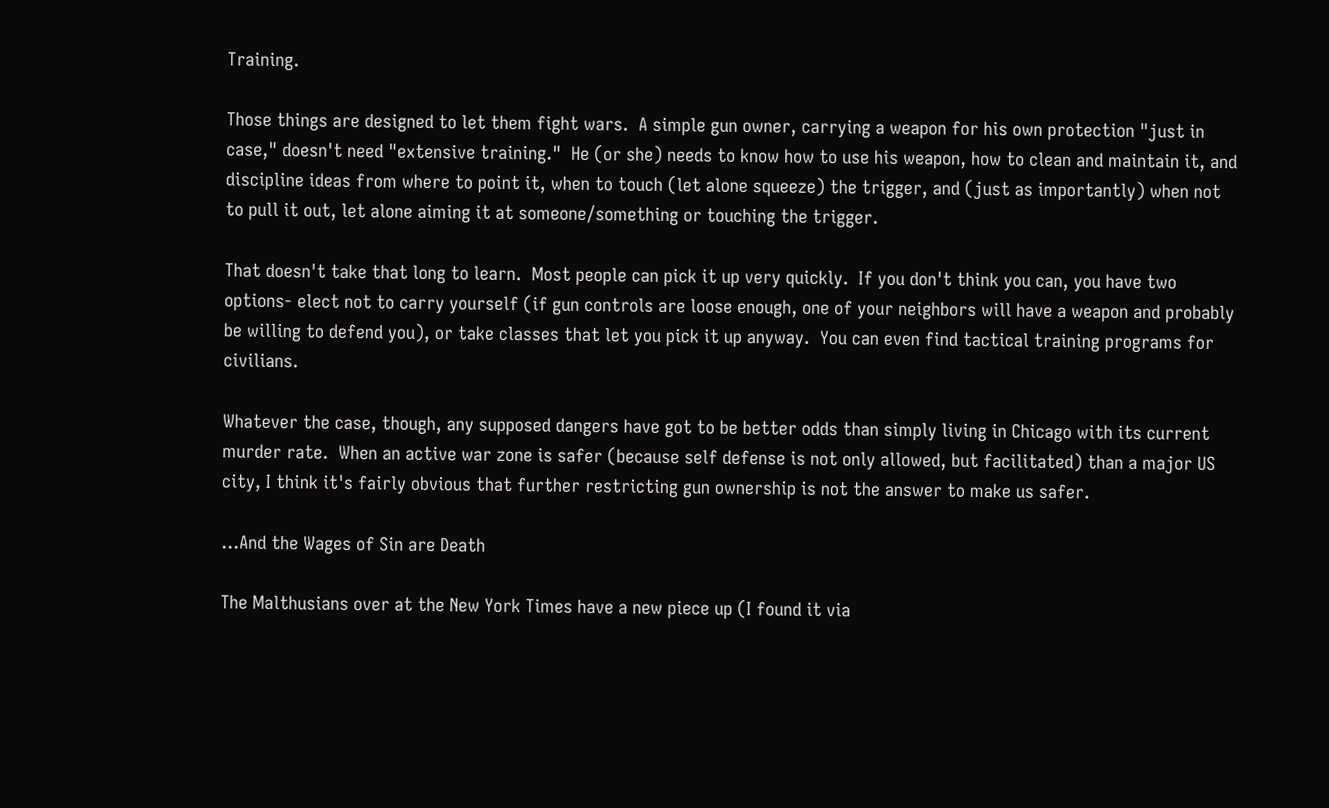Training.

Those things are designed to let them fight wars.  A simple gun owner, carrying a weapon for his own protection "just in case," doesn't need "extensive training."  He (or she) needs to know how to use his weapon, how to clean and maintain it, and discipline ideas from where to point it, when to touch (let alone squeeze) the trigger, and (just as importantly) when not to pull it out, let alone aiming it at someone/something or touching the trigger.

That doesn't take that long to learn.  Most people can pick it up very quickly.  If you don't think you can, you have two options- elect not to carry yourself (if gun controls are loose enough, one of your neighbors will have a weapon and probably be willing to defend you), or take classes that let you pick it up anyway.  You can even find tactical training programs for civilians.

Whatever the case, though, any supposed dangers have got to be better odds than simply living in Chicago with its current murder rate.  When an active war zone is safer (because self defense is not only allowed, but facilitated) than a major US city, I think it's fairly obvious that further restricting gun ownership is not the answer to make us safer.

...And the Wages of Sin are Death

The Malthusians over at the New York Times have a new piece up (I found it via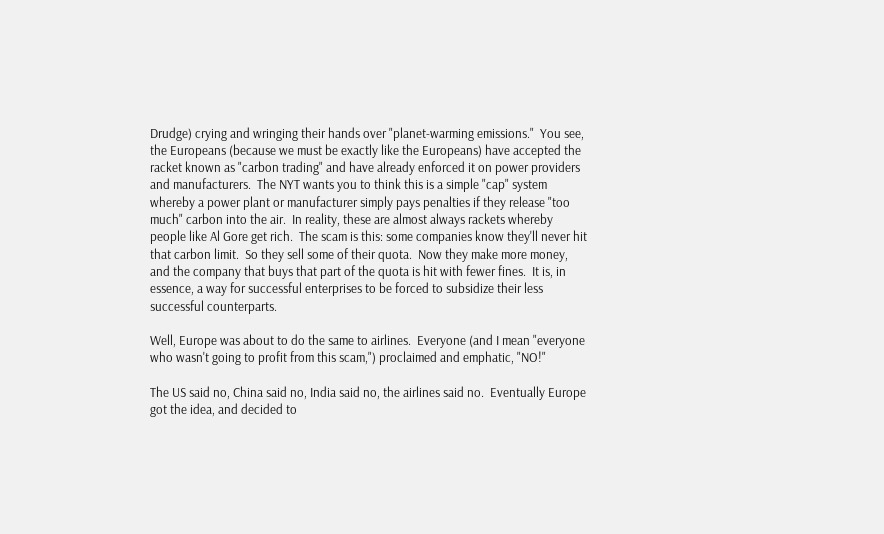Drudge) crying and wringing their hands over "planet-warming emissions."  You see, the Europeans (because we must be exactly like the Europeans) have accepted the racket known as "carbon trading" and have already enforced it on power providers and manufacturers.  The NYT wants you to think this is a simple "cap" system whereby a power plant or manufacturer simply pays penalties if they release "too much" carbon into the air.  In reality, these are almost always rackets whereby people like Al Gore get rich.  The scam is this: some companies know they'll never hit that carbon limit.  So they sell some of their quota.  Now they make more money, and the company that buys that part of the quota is hit with fewer fines.  It is, in essence, a way for successful enterprises to be forced to subsidize their less successful counterparts.

Well, Europe was about to do the same to airlines.  Everyone (and I mean "everyone who wasn't going to profit from this scam,") proclaimed and emphatic, "NO!"

The US said no, China said no, India said no, the airlines said no.  Eventually Europe got the idea, and decided to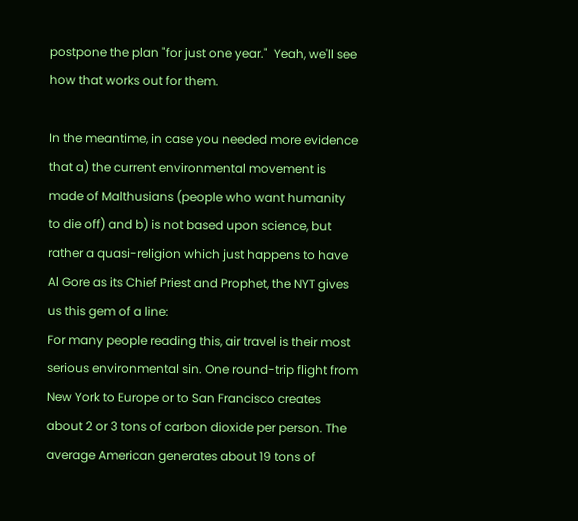postpone the plan "for just one year."  Yeah, we'll see how that works out for them.

In the meantime, in case you needed more evidence that a) the current environmental movement is made of Malthusians (people who want humanity to die off) and b) is not based upon science, but rather a quasi-religion which just happens to have Al Gore as its Chief Priest and Prophet, the NYT gives us this gem of a line:
For many people reading this, air travel is their most serious environmental sin. One round-trip flight from New York to Europe or to San Francisco creates about 2 or 3 tons of carbon dioxide per person. The average American generates about 19 tons of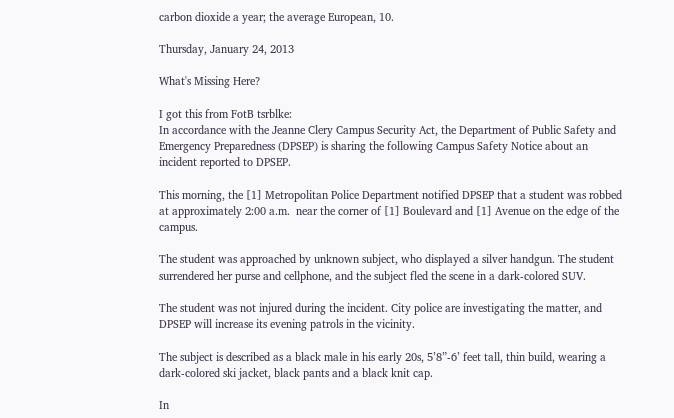carbon dioxide a year; the average European, 10.

Thursday, January 24, 2013

What's Missing Here?

I got this from FotB tsrblke:
In accordance with the Jeanne Clery Campus Security Act, the Department of Public Safety and Emergency Preparedness (DPSEP) is sharing the following Campus Safety Notice about an incident reported to DPSEP.

This morning, the [1] Metropolitan Police Department notified DPSEP that a student was robbed at approximately 2:00 a.m.  near the corner of [1] Boulevard and [1] Avenue on the edge of the campus.

The student was approached by unknown subject, who displayed a silver handgun. The student surrendered her purse and cellphone, and the subject fled the scene in a dark-colored SUV.

The student was not injured during the incident. City police are investigating the matter, and DPSEP will increase its evening patrols in the vicinity.

The subject is described as a black male in his early 20s, 5’8”-6’ feet tall, thin build, wearing a dark-colored ski jacket, black pants and a black knit cap.

In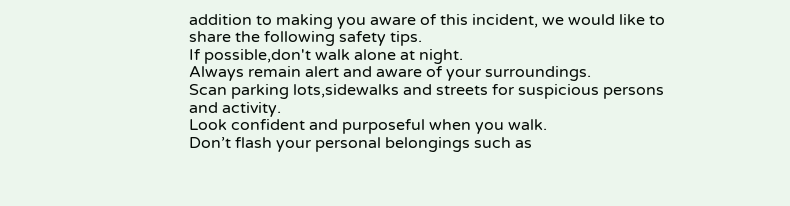addition to making you aware of this incident, we would like to share the following safety tips.
If possible,don't walk alone at night.
Always remain alert and aware of your surroundings.
Scan parking lots,sidewalks and streets for suspicious persons and activity.
Look confident and purposeful when you walk.
Don’t flash your personal belongings such as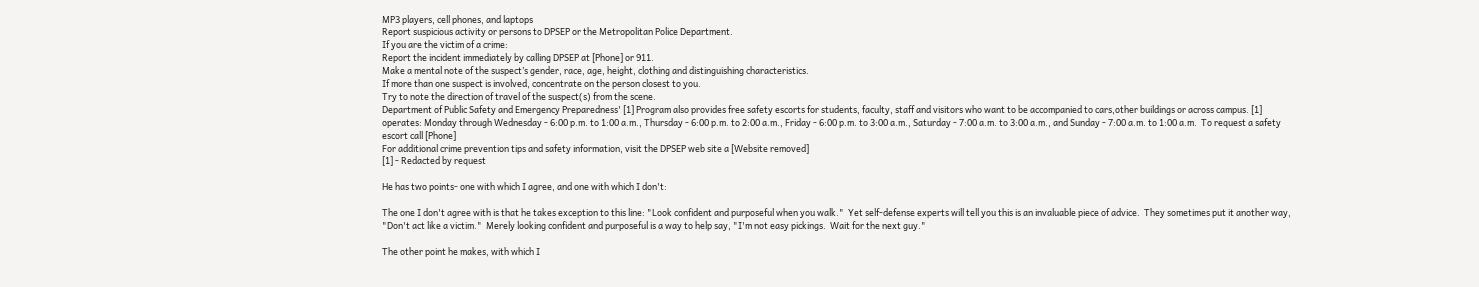MP3 players, cell phones, and laptops
Report suspicious activity or persons to DPSEP or the Metropolitan Police Department.
If you are the victim of a crime:
Report the incident immediately by calling DPSEP at [Phone] or 911.
Make a mental note of the suspect’s gender, race, age, height, clothing and distinguishing characteristics.
If more than one suspect is involved, concentrate on the person closest to you.
Try to note the direction of travel of the suspect(s) from the scene.
Department of Public Safety and Emergency Preparedness' [1] Program also provides free safety escorts for students, faculty, staff and visitors who want to be accompanied to cars,other buildings or across campus. [1] operates: Monday through Wednesday - 6:00 p.m. to 1:00 a.m., Thursday - 6:00 p.m. to 2:00 a.m., Friday - 6:00 p.m. to 3:00 a.m., Saturday - 7:00 a.m. to 3:00 a.m., and Sunday - 7:00 a.m. to 1:00 a.m.  To request a safety escort call [Phone]
For additional crime prevention tips and safety information, visit the DPSEP web site a [Website removed]
[1] - Redacted by request

He has two points- one with which I agree, and one with which I don't:

The one I don't agree with is that he takes exception to this line: "Look confident and purposeful when you walk."  Yet self-defense experts will tell you this is an invaluable piece of advice.  They sometimes put it another way, "Don't act like a victim."  Merely looking confident and purposeful is a way to help say, "I'm not easy pickings.  Wait for the next guy."

The other point he makes, with which I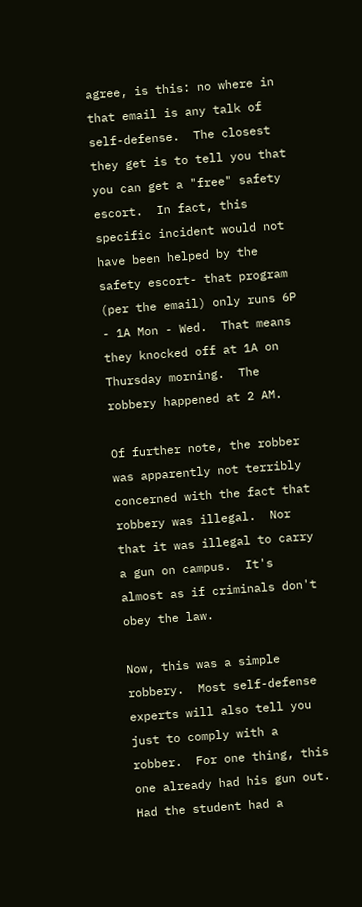agree, is this: no where in that email is any talk of self-defense.  The closest they get is to tell you that you can get a "free" safety escort.  In fact, this specific incident would not have been helped by the safety escort- that program (per the email) only runs 6P - 1A Mon - Wed.  That means they knocked off at 1A on Thursday morning.  The robbery happened at 2 AM.

Of further note, the robber was apparently not terribly concerned with the fact that robbery was illegal.  Nor that it was illegal to carry a gun on campus.  It's almost as if criminals don't obey the law.

Now, this was a simple robbery.  Most self-defense experts will also tell you just to comply with a robber.  For one thing, this one already had his gun out.  Had the student had a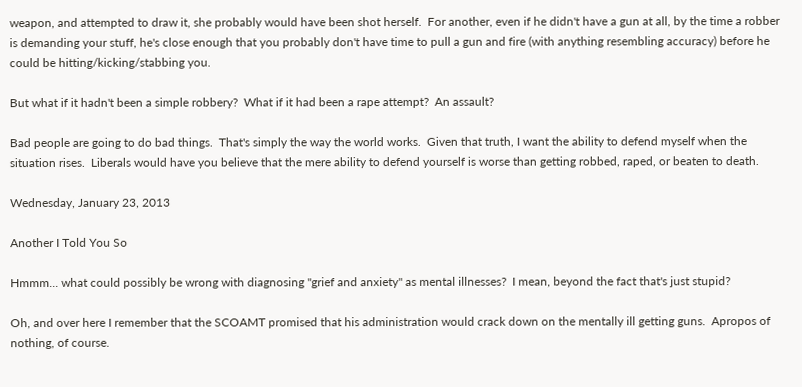weapon, and attempted to draw it, she probably would have been shot herself.  For another, even if he didn't have a gun at all, by the time a robber is demanding your stuff, he's close enough that you probably don't have time to pull a gun and fire (with anything resembling accuracy) before he could be hitting/kicking/stabbing you.

But what if it hadn't been a simple robbery?  What if it had been a rape attempt?  An assault?

Bad people are going to do bad things.  That's simply the way the world works.  Given that truth, I want the ability to defend myself when the situation rises.  Liberals would have you believe that the mere ability to defend yourself is worse than getting robbed, raped, or beaten to death.

Wednesday, January 23, 2013

Another I Told You So

Hmmm... what could possibly be wrong with diagnosing "grief and anxiety" as mental illnesses?  I mean, beyond the fact that's just stupid?

Oh, and over here I remember that the SCOAMT promised that his administration would crack down on the mentally ill getting guns.  Apropos of nothing, of course.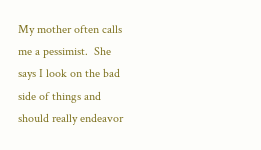My mother often calls me a pessimist.  She says I look on the bad side of things and should really endeavor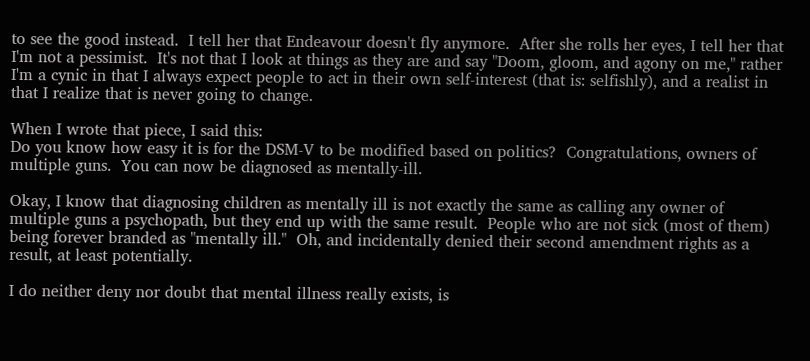to see the good instead.  I tell her that Endeavour doesn't fly anymore.  After she rolls her eyes, I tell her that I'm not a pessimist.  It's not that I look at things as they are and say "Doom, gloom, and agony on me," rather I'm a cynic in that I always expect people to act in their own self-interest (that is: selfishly), and a realist in that I realize that is never going to change.

When I wrote that piece, I said this:
Do you know how easy it is for the DSM-V to be modified based on politics?  Congratulations, owners of multiple guns.  You can now be diagnosed as mentally-ill.

Okay, I know that diagnosing children as mentally ill is not exactly the same as calling any owner of multiple guns a psychopath, but they end up with the same result.  People who are not sick (most of them) being forever branded as "mentally ill."  Oh, and incidentally denied their second amendment rights as a result, at least potentially.

I do neither deny nor doubt that mental illness really exists, is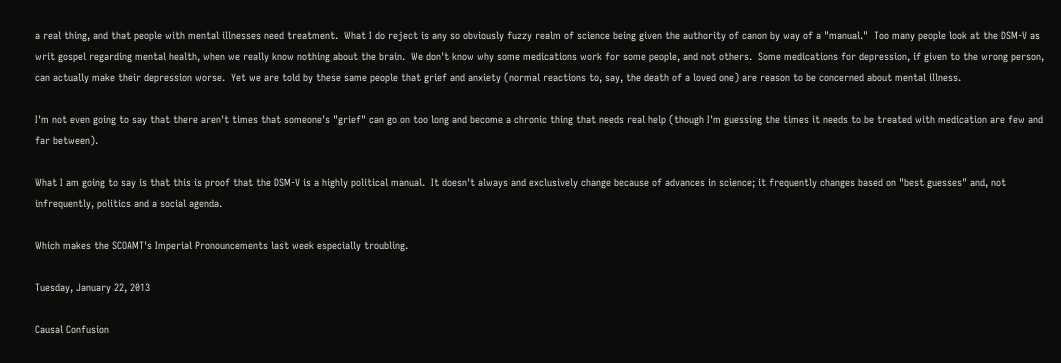a real thing, and that people with mental illnesses need treatment.  What I do reject is any so obviously fuzzy realm of science being given the authority of canon by way of a "manual."  Too many people look at the DSM-V as writ gospel regarding mental health, when we really know nothing about the brain.  We don't know why some medications work for some people, and not others.  Some medications for depression, if given to the wrong person, can actually make their depression worse.  Yet we are told by these same people that grief and anxiety (normal reactions to, say, the death of a loved one) are reason to be concerned about mental illness.

I'm not even going to say that there aren't times that someone's "grief" can go on too long and become a chronic thing that needs real help (though I'm guessing the times it needs to be treated with medication are few and far between).

What I am going to say is that this is proof that the DSM-V is a highly political manual.  It doesn't always and exclusively change because of advances in science; it frequently changes based on "best guesses" and, not infrequently, politics and a social agenda.

Which makes the SCOAMT's Imperial Pronouncements last week especially troubling.

Tuesday, January 22, 2013

Causal Confusion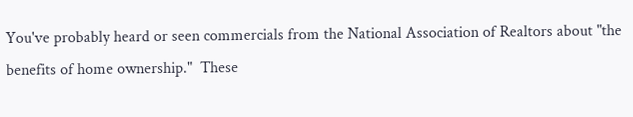You've probably heard or seen commercials from the National Association of Realtors about "the benefits of home ownership."  These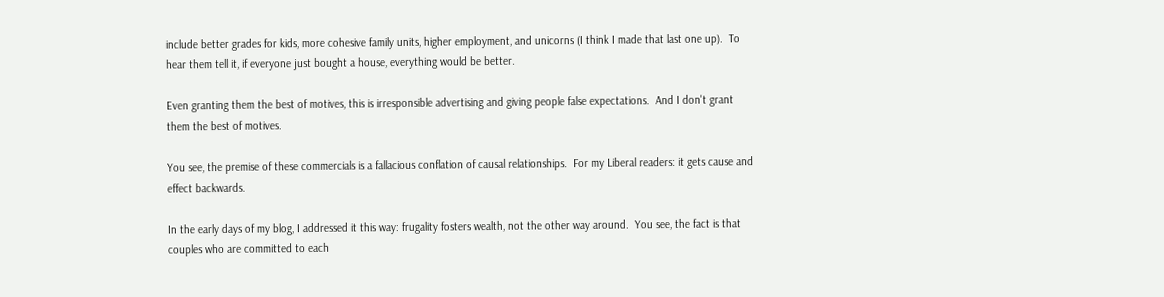include better grades for kids, more cohesive family units, higher employment, and unicorns (I think I made that last one up).  To hear them tell it, if everyone just bought a house, everything would be better.

Even granting them the best of motives, this is irresponsible advertising and giving people false expectations.  And I don't grant them the best of motives.

You see, the premise of these commercials is a fallacious conflation of causal relationships.  For my Liberal readers: it gets cause and effect backwards.

In the early days of my blog, I addressed it this way: frugality fosters wealth, not the other way around.  You see, the fact is that couples who are committed to each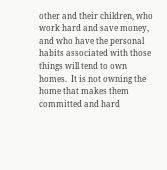other and their children, who work hard and save money, and who have the personal habits associated with those things will tend to own homes.  It is not owning the home that makes them committed and hard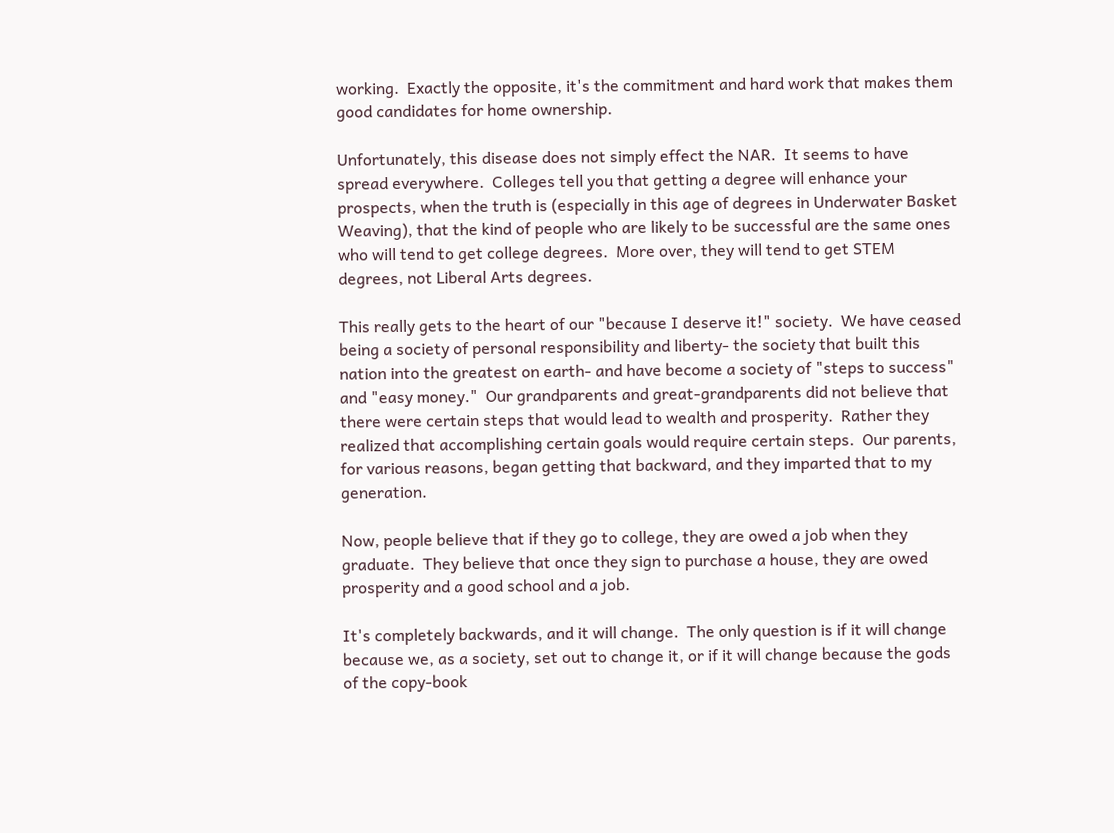working.  Exactly the opposite, it's the commitment and hard work that makes them good candidates for home ownership.

Unfortunately, this disease does not simply effect the NAR.  It seems to have spread everywhere.  Colleges tell you that getting a degree will enhance your prospects, when the truth is (especially in this age of degrees in Underwater Basket Weaving), that the kind of people who are likely to be successful are the same ones who will tend to get college degrees.  More over, they will tend to get STEM degrees, not Liberal Arts degrees.

This really gets to the heart of our "because I deserve it!" society.  We have ceased being a society of personal responsibility and liberty- the society that built this nation into the greatest on earth- and have become a society of "steps to success" and "easy money."  Our grandparents and great-grandparents did not believe that there were certain steps that would lead to wealth and prosperity.  Rather they realized that accomplishing certain goals would require certain steps.  Our parents, for various reasons, began getting that backward, and they imparted that to my generation.

Now, people believe that if they go to college, they are owed a job when they graduate.  They believe that once they sign to purchase a house, they are owed prosperity and a good school and a job.

It's completely backwards, and it will change.  The only question is if it will change because we, as a society, set out to change it, or if it will change because the gods of the copy-book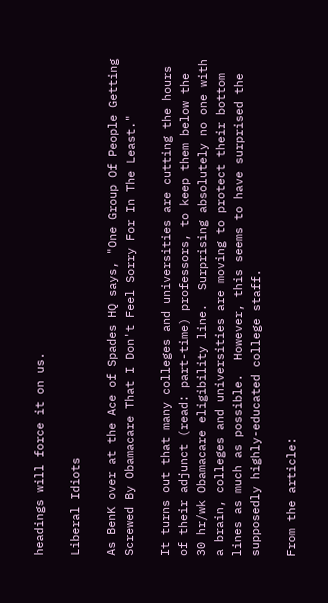headings will force it on us.

Liberal Idiots

As BenK over at the Ace of Spades HQ says, "One Group Of People Getting Screwed By Obamacare That I Don't Feel Sorry For In The Least."

It turns out that many colleges and universities are cutting the hours of their adjunct (read: part-time) professors, to keep them below the 30 hr/wk Obamacare eligibility line.  Surprising absolutely no one with a brain, colleges and universities are moving to protect their bottom lines as much as possible.  However, this seems to have surprised the supposedly highly-educated college staff.

From the article: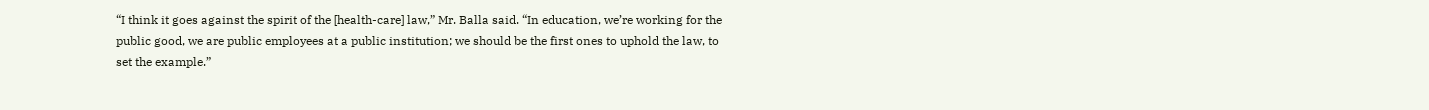“I think it goes against the spirit of the [health-care] law,” Mr. Balla said. “In education, we’re working for the public good, we are public employees at a public institution; we should be the first ones to uphold the law, to set the example.”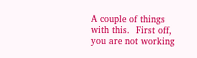A couple of things with this.  First off, you are not working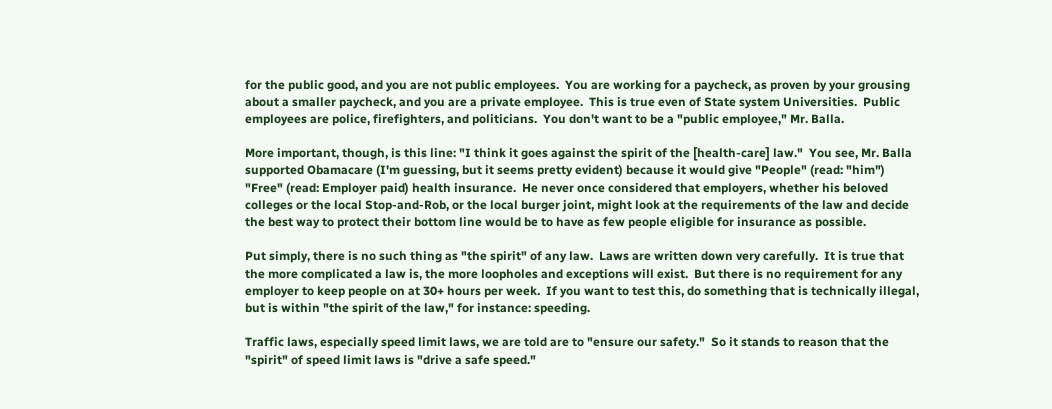for the public good, and you are not public employees.  You are working for a paycheck, as proven by your grousing about a smaller paycheck, and you are a private employee.  This is true even of State system Universities.  Public employees are police, firefighters, and politicians.  You don't want to be a "public employee," Mr. Balla.

More important, though, is this line: "I think it goes against the spirit of the [health-care] law."  You see, Mr. Balla supported Obamacare (I'm guessing, but it seems pretty evident) because it would give "People" (read: "him") "Free" (read: Employer paid) health insurance.  He never once considered that employers, whether his beloved colleges or the local Stop-and-Rob, or the local burger joint, might look at the requirements of the law and decide the best way to protect their bottom line would be to have as few people eligible for insurance as possible.

Put simply, there is no such thing as "the spirit" of any law.  Laws are written down very carefully.  It is true that the more complicated a law is, the more loopholes and exceptions will exist.  But there is no requirement for any employer to keep people on at 30+ hours per week.  If you want to test this, do something that is technically illegal, but is within "the spirit of the law," for instance: speeding.

Traffic laws, especially speed limit laws, we are told are to "ensure our safety."  So it stands to reason that the "spirit" of speed limit laws is "drive a safe speed."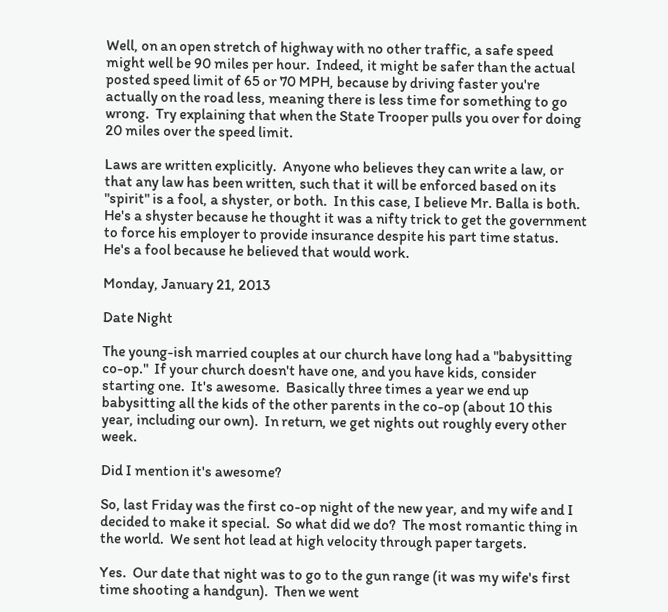Well, on an open stretch of highway with no other traffic, a safe speed might well be 90 miles per hour.  Indeed, it might be safer than the actual posted speed limit of 65 or 70 MPH, because by driving faster you're actually on the road less, meaning there is less time for something to go wrong.  Try explaining that when the State Trooper pulls you over for doing 20 miles over the speed limit.

Laws are written explicitly.  Anyone who believes they can write a law, or that any law has been written, such that it will be enforced based on its "spirit" is a fool, a shyster, or both.  In this case, I believe Mr. Balla is both.  He's a shyster because he thought it was a nifty trick to get the government to force his employer to provide insurance despite his part time status.  He's a fool because he believed that would work.

Monday, January 21, 2013

Date Night

The young-ish married couples at our church have long had a "babysitting co-op."  If your church doesn't have one, and you have kids, consider starting one.  It's awesome.  Basically three times a year we end up babysitting all the kids of the other parents in the co-op (about 10 this year, including our own).  In return, we get nights out roughly every other week.

Did I mention it's awesome?

So, last Friday was the first co-op night of the new year, and my wife and I decided to make it special.  So what did we do?  The most romantic thing in the world.  We sent hot lead at high velocity through paper targets.

Yes.  Our date that night was to go to the gun range (it was my wife's first time shooting a handgun).  Then we went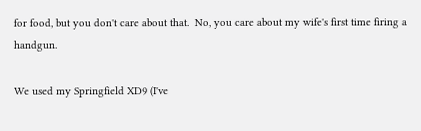for food, but you don't care about that.  No, you care about my wife's first time firing a handgun.

We used my Springfield XD9 (I've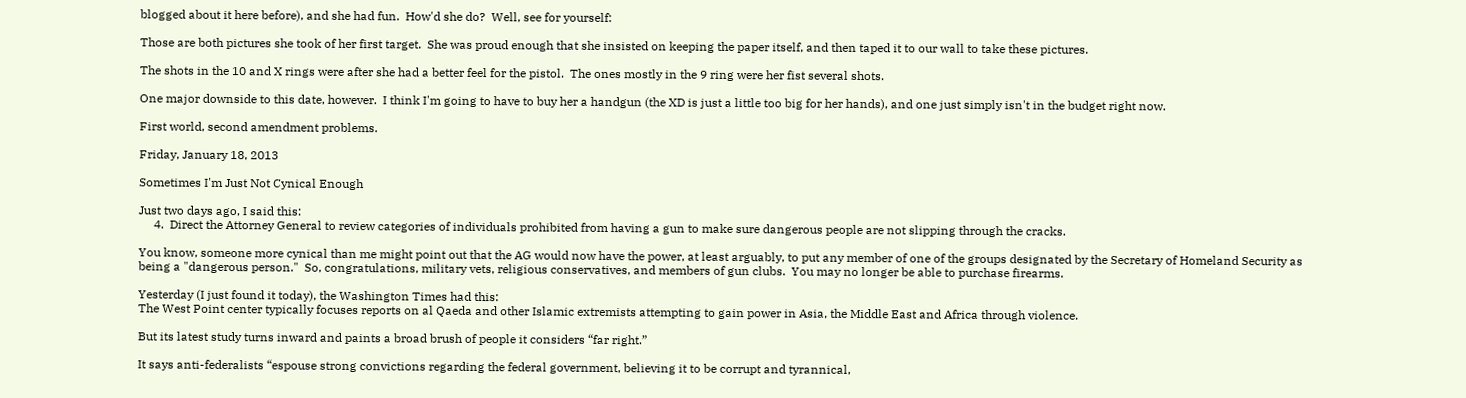blogged about it here before), and she had fun.  How'd she do?  Well, see for yourself:

Those are both pictures she took of her first target.  She was proud enough that she insisted on keeping the paper itself, and then taped it to our wall to take these pictures.

The shots in the 10 and X rings were after she had a better feel for the pistol.  The ones mostly in the 9 ring were her fist several shots.

One major downside to this date, however.  I think I'm going to have to buy her a handgun (the XD is just a little too big for her hands), and one just simply isn't in the budget right now.

First world, second amendment problems.

Friday, January 18, 2013

Sometimes I'm Just Not Cynical Enough

Just two days ago, I said this:
     4.  Direct the Attorney General to review categories of individuals prohibited from having a gun to make sure dangerous people are not slipping through the cracks.

You know, someone more cynical than me might point out that the AG would now have the power, at least arguably, to put any member of one of the groups designated by the Secretary of Homeland Security as being a "dangerous person."  So, congratulations, military vets, religious conservatives, and members of gun clubs.  You may no longer be able to purchase firearms.

Yesterday (I just found it today), the Washington Times had this:
The West Point center typically focuses reports on al Qaeda and other Islamic extremists attempting to gain power in Asia, the Middle East and Africa through violence.

But its latest study turns inward and paints a broad brush of people it considers “far right.”

It says anti-federalists “espouse strong convictions regarding the federal government, believing it to be corrupt and tyrannical,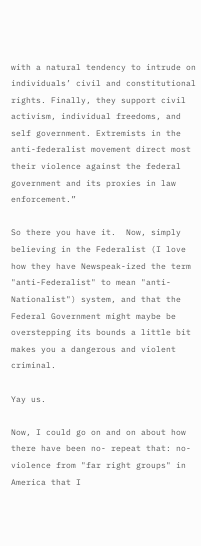with a natural tendency to intrude on individuals’ civil and constitutional rights. Finally, they support civil activism, individual freedoms, and self government. Extremists in the anti-federalist movement direct most their violence against the federal government and its proxies in law enforcement.”

So there you have it.  Now, simply believing in the Federalist (I love how they have Newspeak-ized the term "anti-Federalist" to mean "anti-Nationalist") system, and that the Federal Government might maybe be overstepping its bounds a little bit makes you a dangerous and violent criminal.

Yay us.

Now, I could go on and on about how there have been no- repeat that: no- violence from "far right groups" in America that I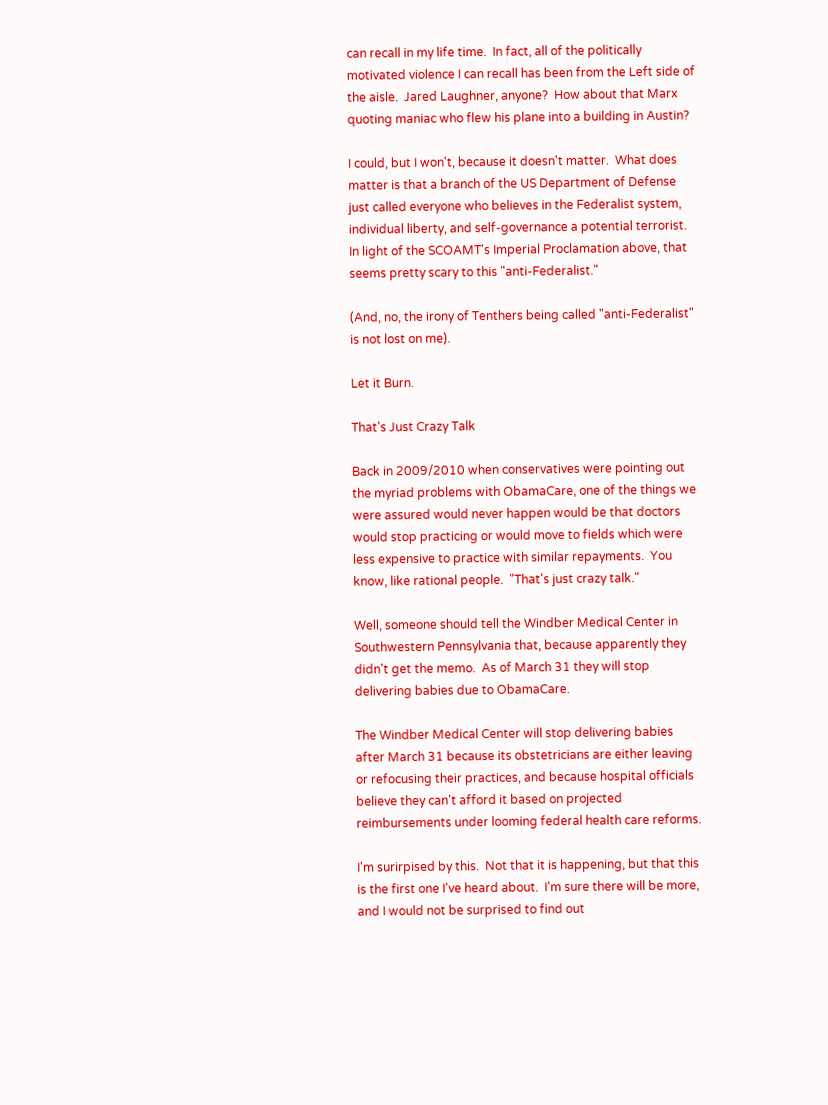can recall in my life time.  In fact, all of the politically motivated violence I can recall has been from the Left side of the aisle.  Jared Laughner, anyone?  How about that Marx quoting maniac who flew his plane into a building in Austin?

I could, but I won't, because it doesn't matter.  What does matter is that a branch of the US Department of Defense just called everyone who believes in the Federalist system, individual liberty, and self-governance a potential terrorist.  In light of the SCOAMT's Imperial Proclamation above, that seems pretty scary to this "anti-Federalist."

(And, no, the irony of Tenthers being called "anti-Federalist" is not lost on me).

Let it Burn.

That's Just Crazy Talk

Back in 2009/2010 when conservatives were pointing out the myriad problems with ObamaCare, one of the things we were assured would never happen would be that doctors would stop practicing or would move to fields which were less expensive to practice with similar repayments.  You know, like rational people.  "That's just crazy talk."

Well, someone should tell the Windber Medical Center in Southwestern Pennsylvania that, because apparently they didn't get the memo.  As of March 31 they will stop delivering babies due to ObamaCare.

The Windber Medical Center will stop delivering babies after March 31 because its obstetricians are either leaving or refocusing their practices, and because hospital officials believe they can't afford it based on projected reimbursements under looming federal health care reforms.

I'm surirpised by this.  Not that it is happening, but that this is the first one I've heard about.  I'm sure there will be more, and I would not be surprised to find out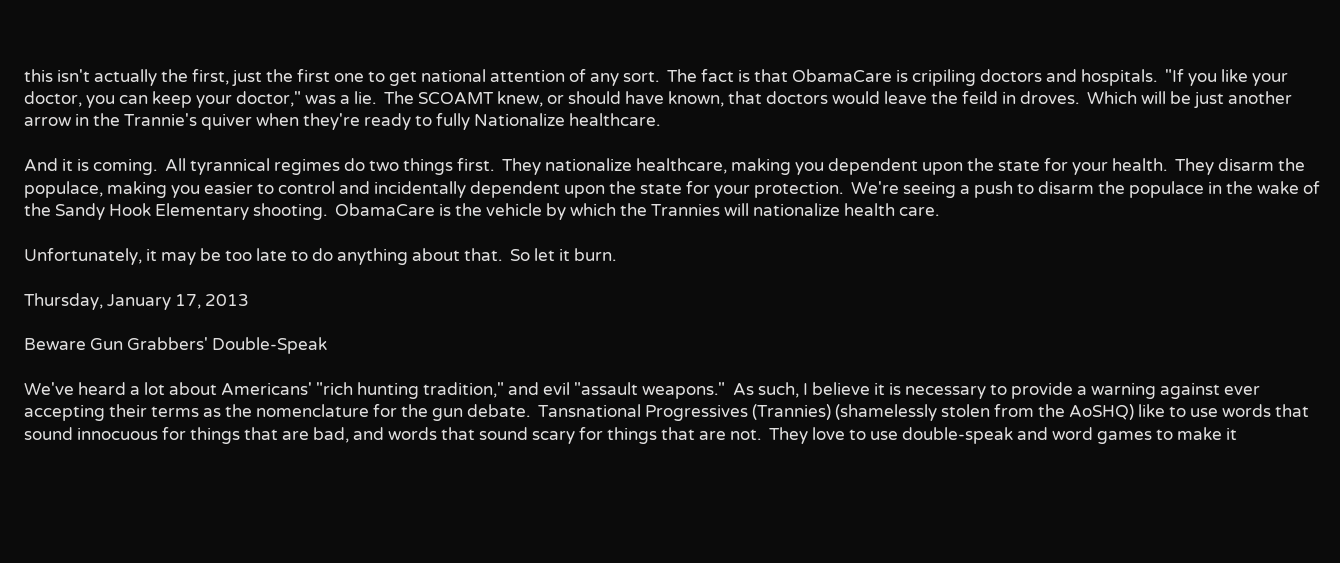this isn't actually the first, just the first one to get national attention of any sort.  The fact is that ObamaCare is cripiling doctors and hospitals.  "If you like your doctor, you can keep your doctor," was a lie.  The SCOAMT knew, or should have known, that doctors would leave the feild in droves.  Which will be just another arrow in the Trannie's quiver when they're ready to fully Nationalize healthcare.

And it is coming.  All tyrannical regimes do two things first.  They nationalize healthcare, making you dependent upon the state for your health.  They disarm the populace, making you easier to control and incidentally dependent upon the state for your protection.  We're seeing a push to disarm the populace in the wake of the Sandy Hook Elementary shooting.  ObamaCare is the vehicle by which the Trannies will nationalize health care.

Unfortunately, it may be too late to do anything about that.  So let it burn.

Thursday, January 17, 2013

Beware Gun Grabbers' Double-Speak

We've heard a lot about Americans' "rich hunting tradition," and evil "assault weapons."  As such, I believe it is necessary to provide a warning against ever accepting their terms as the nomenclature for the gun debate.  Tansnational Progressives (Trannies) (shamelessly stolen from the AoSHQ) like to use words that sound innocuous for things that are bad, and words that sound scary for things that are not.  They love to use double-speak and word games to make it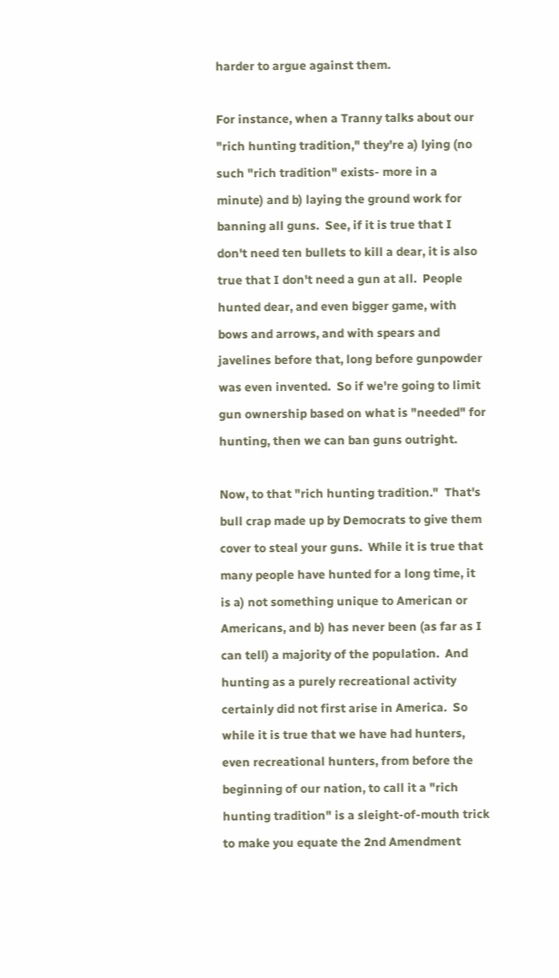harder to argue against them.

For instance, when a Tranny talks about our "rich hunting tradition," they're a) lying (no such "rich tradition" exists- more in a minute) and b) laying the ground work for banning all guns.  See, if it is true that I don't need ten bullets to kill a dear, it is also true that I don't need a gun at all.  People hunted dear, and even bigger game, with bows and arrows, and with spears and javelines before that, long before gunpowder was even invented.  So if we're going to limit gun ownership based on what is "needed" for hunting, then we can ban guns outright.

Now, to that "rich hunting tradition."  That's bull crap made up by Democrats to give them cover to steal your guns.  While it is true that many people have hunted for a long time, it is a) not something unique to American or Americans, and b) has never been (as far as I can tell) a majority of the population.  And hunting as a purely recreational activity certainly did not first arise in America.  So while it is true that we have had hunters, even recreational hunters, from before the beginning of our nation, to call it a "rich hunting tradition" is a sleight-of-mouth trick to make you equate the 2nd Amendment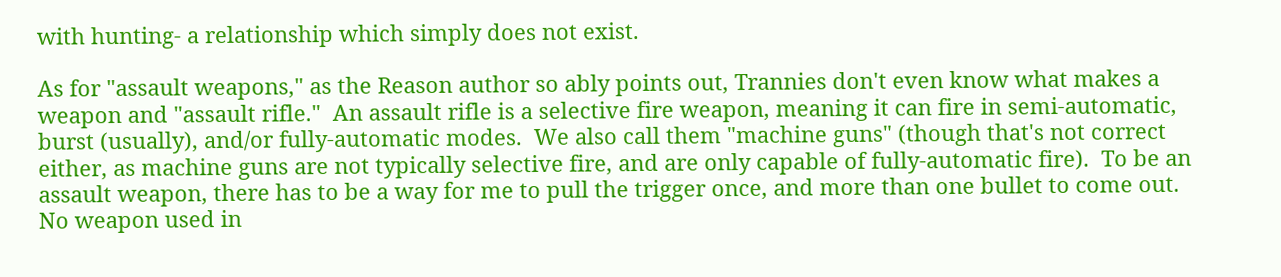with hunting- a relationship which simply does not exist.

As for "assault weapons," as the Reason author so ably points out, Trannies don't even know what makes a weapon and "assault rifle."  An assault rifle is a selective fire weapon, meaning it can fire in semi-automatic, burst (usually), and/or fully-automatic modes.  We also call them "machine guns" (though that's not correct either, as machine guns are not typically selective fire, and are only capable of fully-automatic fire).  To be an assault weapon, there has to be a way for me to pull the trigger once, and more than one bullet to come out.  No weapon used in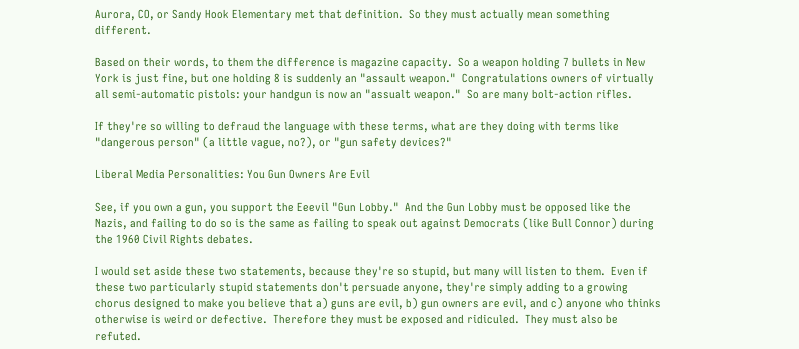Aurora, CO, or Sandy Hook Elementary met that definition.  So they must actually mean something different.

Based on their words, to them the difference is magazine capacity.  So a weapon holding 7 bullets in New York is just fine, but one holding 8 is suddenly an "assault weapon."  Congratulations owners of virtually all semi-automatic pistols: your handgun is now an "assualt weapon."  So are many bolt-action rifles.

If they're so willing to defraud the language with these terms, what are they doing with terms like "dangerous person" (a little vague, no?), or "gun safety devices?"

Liberal Media Personalities: You Gun Owners Are Evil

See, if you own a gun, you support the Eeevil "Gun Lobby."  And the Gun Lobby must be opposed like the Nazis, and failing to do so is the same as failing to speak out against Democrats (like Bull Connor) during the 1960 Civil Rights debates.

I would set aside these two statements, because they're so stupid, but many will listen to them.  Even if these two particularly stupid statements don't persuade anyone, they're simply adding to a growing chorus designed to make you believe that a) guns are evil, b) gun owners are evil, and c) anyone who thinks otherwise is weird or defective.  Therefore they must be exposed and ridiculed.  They must also be refuted.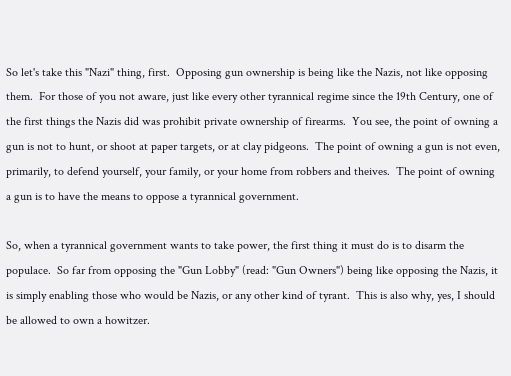So let's take this "Nazi" thing, first.  Opposing gun ownership is being like the Nazis, not like opposing them.  For those of you not aware, just like every other tyrannical regime since the 19th Century, one of the first things the Nazis did was prohibit private ownership of firearms.  You see, the point of owning a gun is not to hunt, or shoot at paper targets, or at clay pidgeons.  The point of owning a gun is not even, primarily, to defend yourself, your family, or your home from robbers and theives.  The point of owning a gun is to have the means to oppose a tyrannical government.

So, when a tyrannical government wants to take power, the first thing it must do is to disarm the populace.  So far from opposing the "Gun Lobby" (read: "Gun Owners") being like opposing the Nazis, it is simply enabling those who would be Nazis, or any other kind of tyrant.  This is also why, yes, I should be allowed to own a howitzer.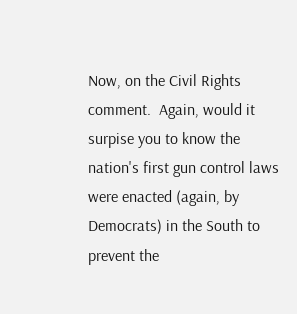Now, on the Civil Rights comment.  Again, would it surpise you to know the nation's first gun control laws were enacted (again, by Democrats) in the South to prevent the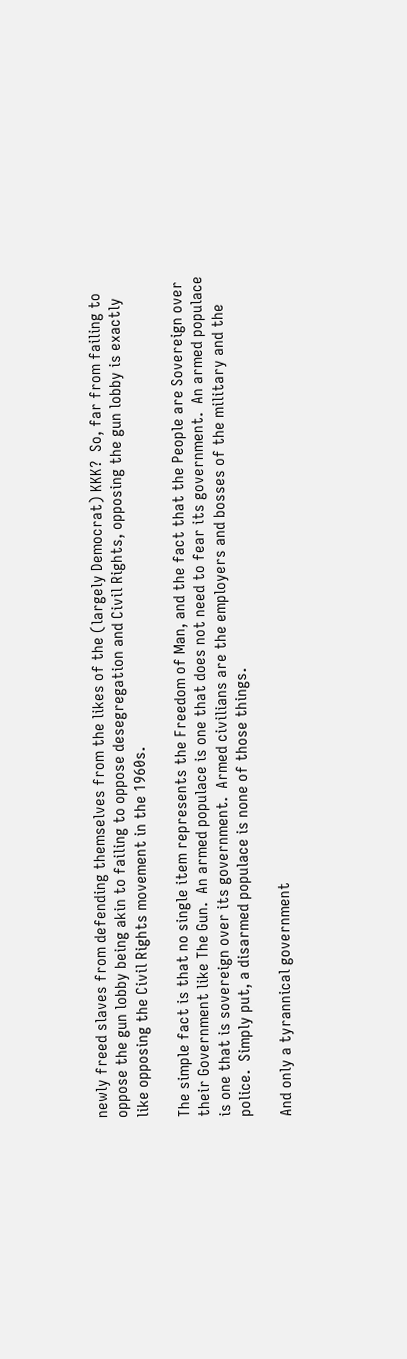newly freed slaves from defending themselves from the likes of the (largely Democrat) KKK?  So, far from failing to oppose the gun lobby being akin to failing to oppose desegregation and Civil Rights, opposing the gun lobby is exactly like opposing the Civil Rights movement in the 1960s.

The simple fact is that no single item represents the Freedom of Man, and the fact that the People are Sovereign over their Government like The Gun.  An armed populace is one that does not need to fear its government.  An armed populace is one that is sovereign over its government.  Armed civilians are the employers and bosses of the military and the police.  Simply put, a disarmed populace is none of those things.

And only a tyrannical government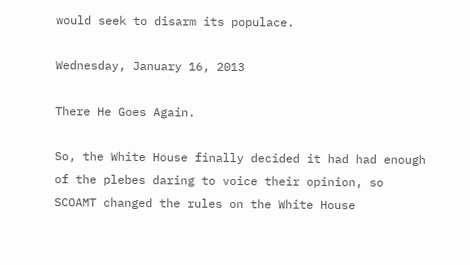would seek to disarm its populace.

Wednesday, January 16, 2013

There He Goes Again.

So, the White House finally decided it had had enough of the plebes daring to voice their opinion, so SCOAMT changed the rules on the White House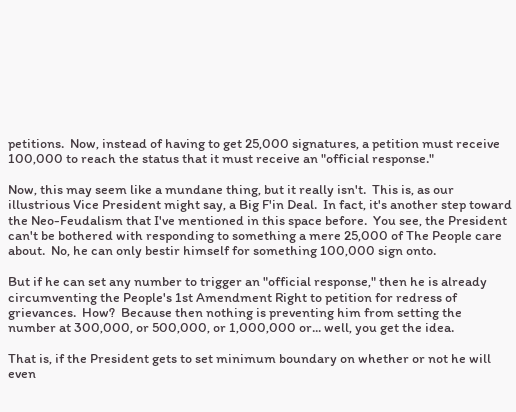petitions.  Now, instead of having to get 25,000 signatures, a petition must receive 100,000 to reach the status that it must receive an "official response."

Now, this may seem like a mundane thing, but it really isn't.  This is, as our illustrious Vice President might say, a Big F'in Deal.  In fact, it's another step toward the Neo-Feudalism that I've mentioned in this space before.  You see, the President can't be bothered with responding to something a mere 25,000 of The People care about.  No, he can only bestir himself for something 100,000 sign onto.

But if he can set any number to trigger an "official response," then he is already circumventing the People's 1st Amendment Right to petition for redress of grievances.  How?  Because then nothing is preventing him from setting the number at 300,000, or 500,000, or 1,000,000 or... well, you get the idea.

That is, if the President gets to set minimum boundary on whether or not he will even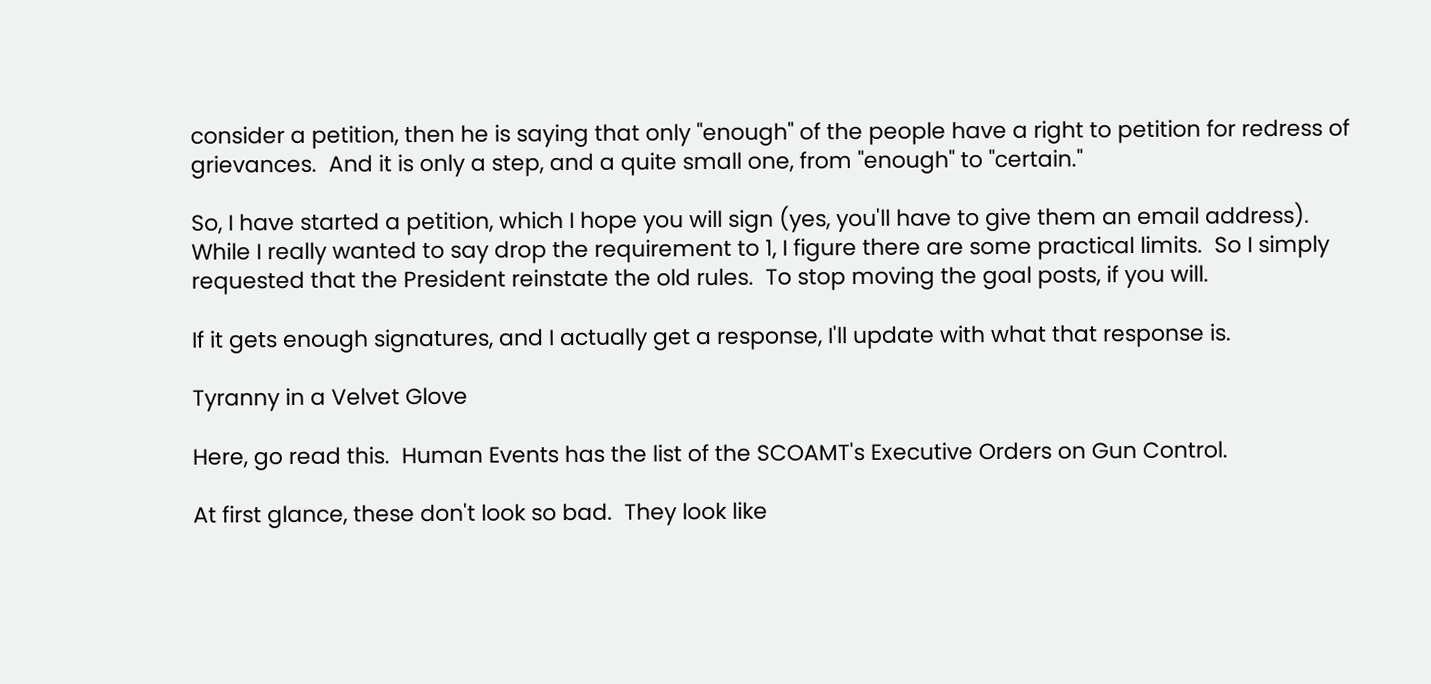consider a petition, then he is saying that only "enough" of the people have a right to petition for redress of grievances.  And it is only a step, and a quite small one, from "enough" to "certain."

So, I have started a petition, which I hope you will sign (yes, you'll have to give them an email address).  While I really wanted to say drop the requirement to 1, I figure there are some practical limits.  So I simply requested that the President reinstate the old rules.  To stop moving the goal posts, if you will.

If it gets enough signatures, and I actually get a response, I'll update with what that response is.

Tyranny in a Velvet Glove

Here, go read this.  Human Events has the list of the SCOAMT's Executive Orders on Gun Control.

At first glance, these don't look so bad.  They look like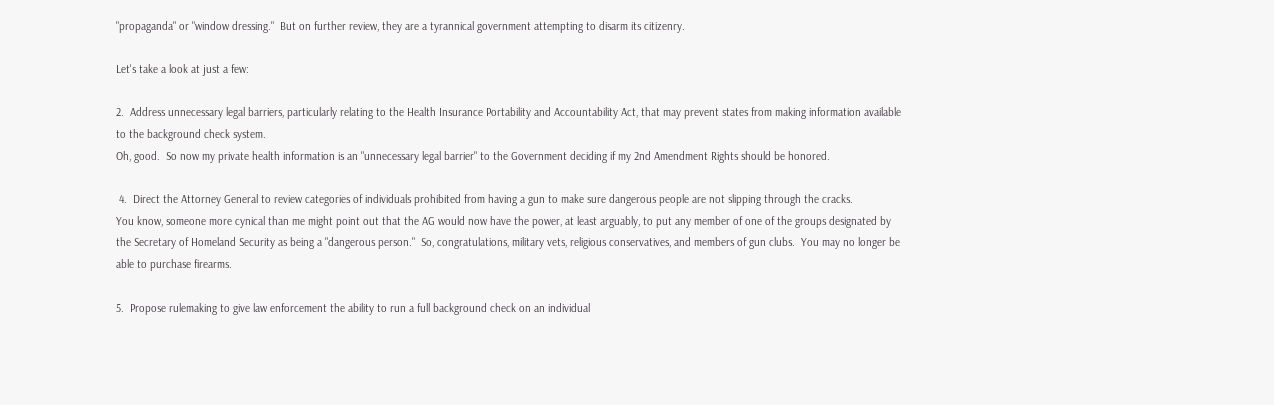"propaganda" or "window dressing."  But on further review, they are a tyrannical government attempting to disarm its citizenry.

Let's take a look at just a few:

2.  Address unnecessary legal barriers, particularly relating to the Health Insurance Portability and Accountability Act, that may prevent states from making information available to the background check system.
Oh, good.  So now my private health information is an "unnecessary legal barrier" to the Government deciding if my 2nd Amendment Rights should be honored.

 4.  Direct the Attorney General to review categories of individuals prohibited from having a gun to make sure dangerous people are not slipping through the cracks.
You know, someone more cynical than me might point out that the AG would now have the power, at least arguably, to put any member of one of the groups designated by the Secretary of Homeland Security as being a "dangerous person."  So, congratulations, military vets, religious conservatives, and members of gun clubs.  You may no longer be able to purchase firearms.

5.  Propose rulemaking to give law enforcement the ability to run a full background check on an individual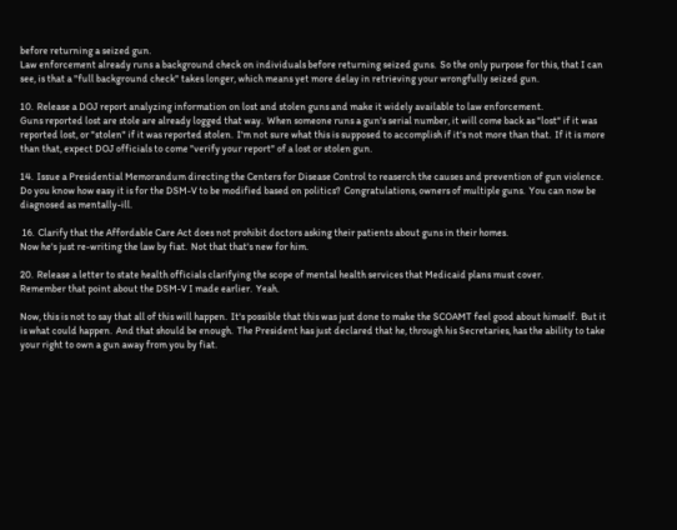before returning a seized gun.
Law enforcement already runs a background check on individuals before returning seized guns.  So the only purpose for this, that I can see, is that a "full background check" takes longer, which means yet more delay in retrieving your wrongfully seized gun.

10.  Release a DOJ report analyzing information on lost and stolen guns and make it widely available to law enforcement.
Guns reported lost are stole are already logged that way.  When someone runs a gun's serial number, it will come back as "lost" if it was reported lost, or "stolen" if it was reported stolen.  I'm not sure what this is supposed to accomplish if it's not more than that.  If it is more than that, expect DOJ officials to come "verify your report" of a lost or stolen gun.

14.  Issue a Presidential Memorandum directing the Centers for Disease Control to reaserch the causes and prevention of gun violence.
Do you know how easy it is for the DSM-V to be modified based on politics?  Congratulations, owners of multiple guns.  You can now be diagnosed as mentally-ill.

 16.  Clarify that the Affordable Care Act does not prohibit doctors asking their patients about guns in their homes.
Now he's just re-writing the law by fiat.  Not that that's new for him.

20.  Release a letter to state health officials clarifying the scope of mental health services that Medicaid plans must cover.
Remember that point about the DSM-V I made earlier.  Yeah.

Now, this is not to say that all of this will happen.  It's possible that this was just done to make the SCOAMT feel good about himself.  But it is what could happen.  And that should be enough.  The President has just declared that he, through his Secretaries, has the ability to take your right to own a gun away from you by fiat.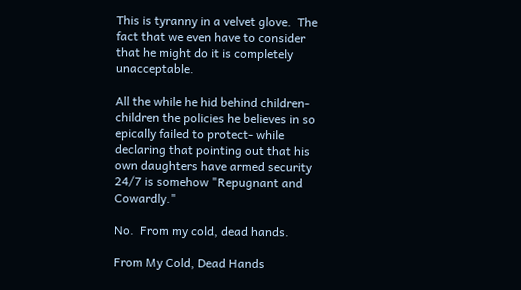This is tyranny in a velvet glove.  The fact that we even have to consider that he might do it is completely unacceptable.

All the while he hid behind children- children the policies he believes in so epically failed to protect- while declaring that pointing out that his own daughters have armed security 24/7 is somehow "Repugnant and Cowardly."

No.  From my cold, dead hands.

From My Cold, Dead Hands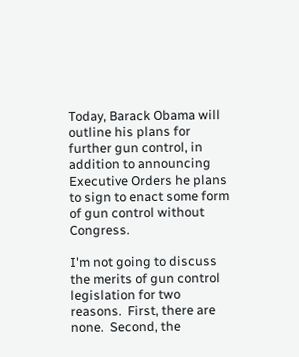Today, Barack Obama will outline his plans for further gun control, in addition to announcing Executive Orders he plans to sign to enact some form of gun control without Congress.

I'm not going to discuss the merits of gun control legislation for two reasons.  First, there are none.  Second, the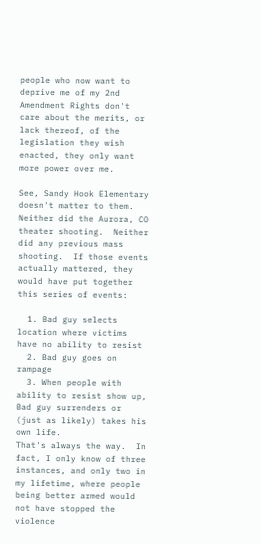people who now want to deprive me of my 2nd Amendment Rights don't care about the merits, or lack thereof, of the legislation they wish enacted, they only want more power over me.

See, Sandy Hook Elementary doesn't matter to them.  Neither did the Aurora, CO theater shooting.  Neither did any previous mass shooting.  If those events actually mattered, they would have put together this series of events:

  1. Bad guy selects location where victims have no ability to resist
  2. Bad guy goes on rampage
  3. When people with ability to resist show up, Bad guy surrenders or (just as likely) takes his own life.
That's always the way.  In fact, I only know of three instances, and only two in my lifetime, where people being better armed would not have stopped the violence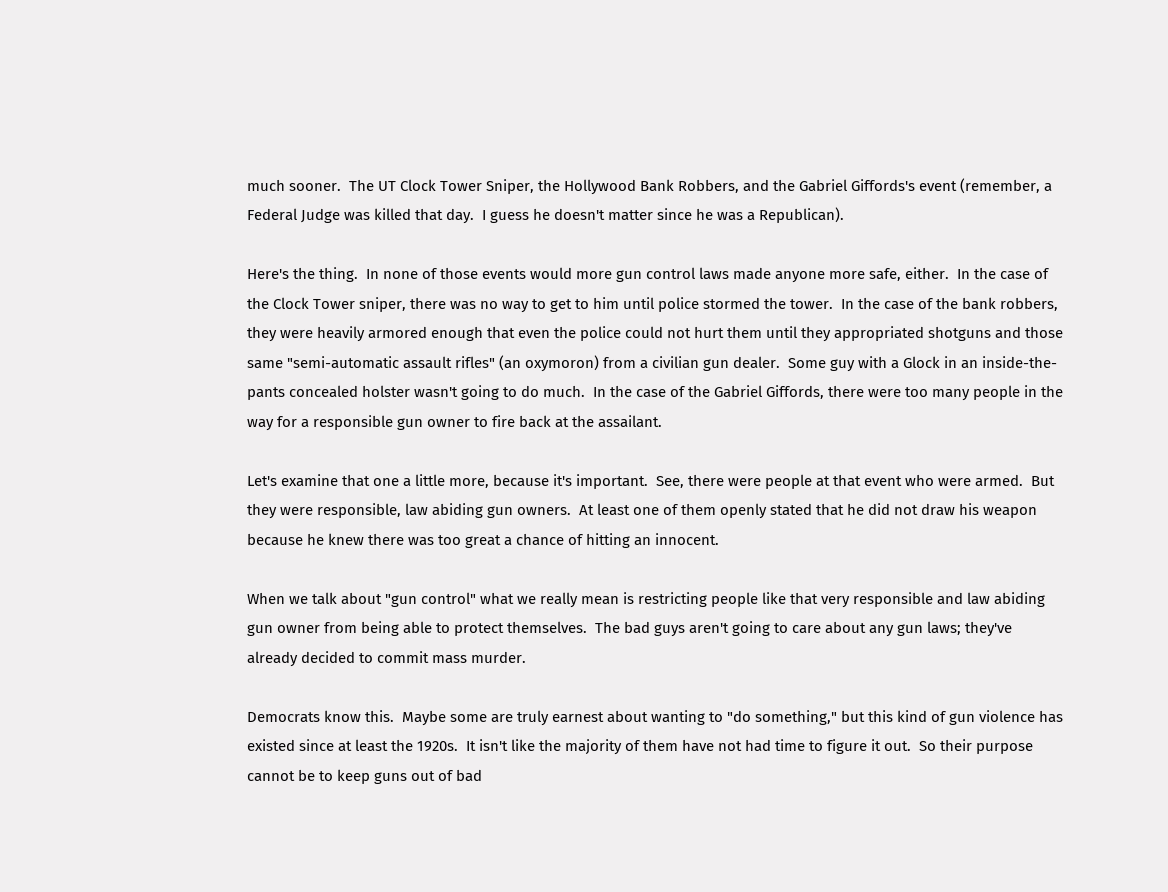much sooner.  The UT Clock Tower Sniper, the Hollywood Bank Robbers, and the Gabriel Giffords's event (remember, a Federal Judge was killed that day.  I guess he doesn't matter since he was a Republican).

Here's the thing.  In none of those events would more gun control laws made anyone more safe, either.  In the case of the Clock Tower sniper, there was no way to get to him until police stormed the tower.  In the case of the bank robbers, they were heavily armored enough that even the police could not hurt them until they appropriated shotguns and those same "semi-automatic assault rifles" (an oxymoron) from a civilian gun dealer.  Some guy with a Glock in an inside-the-pants concealed holster wasn't going to do much.  In the case of the Gabriel Giffords, there were too many people in the way for a responsible gun owner to fire back at the assailant.

Let's examine that one a little more, because it's important.  See, there were people at that event who were armed.  But they were responsible, law abiding gun owners.  At least one of them openly stated that he did not draw his weapon because he knew there was too great a chance of hitting an innocent.

When we talk about "gun control" what we really mean is restricting people like that very responsible and law abiding gun owner from being able to protect themselves.  The bad guys aren't going to care about any gun laws; they've already decided to commit mass murder.

Democrats know this.  Maybe some are truly earnest about wanting to "do something," but this kind of gun violence has existed since at least the 1920s.  It isn't like the majority of them have not had time to figure it out.  So their purpose cannot be to keep guns out of bad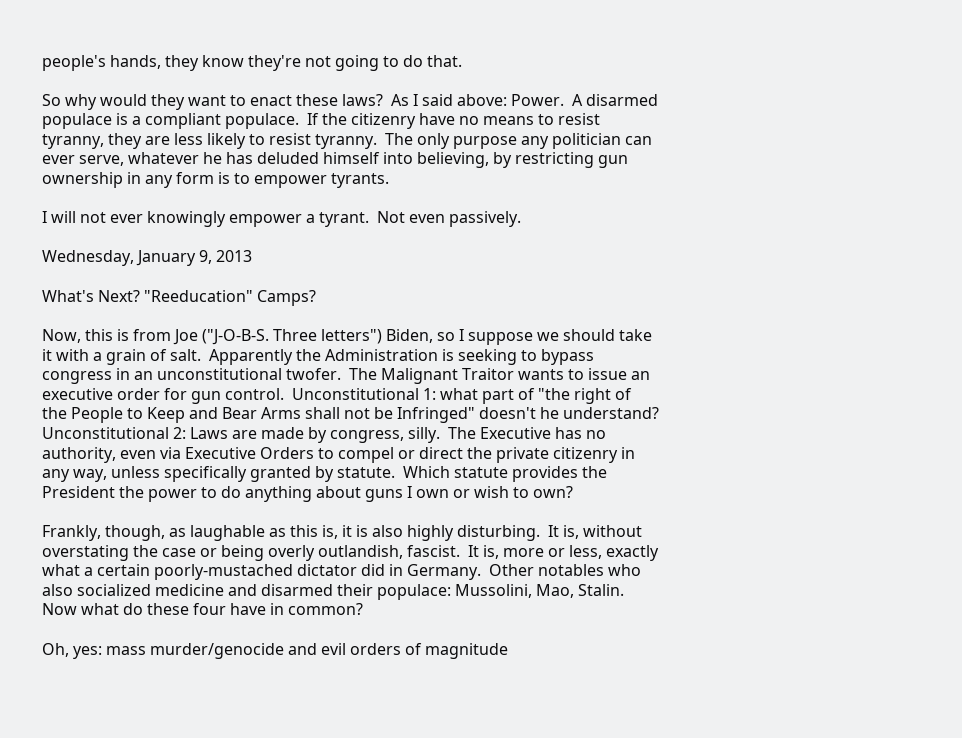people's hands, they know they're not going to do that.

So why would they want to enact these laws?  As I said above: Power.  A disarmed populace is a compliant populace.  If the citizenry have no means to resist tyranny, they are less likely to resist tyranny.  The only purpose any politician can ever serve, whatever he has deluded himself into believing, by restricting gun ownership in any form is to empower tyrants.

I will not ever knowingly empower a tyrant.  Not even passively.

Wednesday, January 9, 2013

What's Next? "Reeducation" Camps?

Now, this is from Joe ("J-O-B-S. Three letters") Biden, so I suppose we should take it with a grain of salt.  Apparently the Administration is seeking to bypass congress in an unconstitutional twofer.  The Malignant Traitor wants to issue an executive order for gun control.  Unconstitutional 1: what part of "the right of the People to Keep and Bear Arms shall not be Infringed" doesn't he understand?  Unconstitutional 2: Laws are made by congress, silly.  The Executive has no authority, even via Executive Orders to compel or direct the private citizenry in any way, unless specifically granted by statute.  Which statute provides the President the power to do anything about guns I own or wish to own?

Frankly, though, as laughable as this is, it is also highly disturbing.  It is, without overstating the case or being overly outlandish, fascist.  It is, more or less, exactly what a certain poorly-mustached dictator did in Germany.  Other notables who also socialized medicine and disarmed their populace: Mussolini, Mao, Stalin.  Now what do these four have in common?

Oh, yes: mass murder/genocide and evil orders of magnitude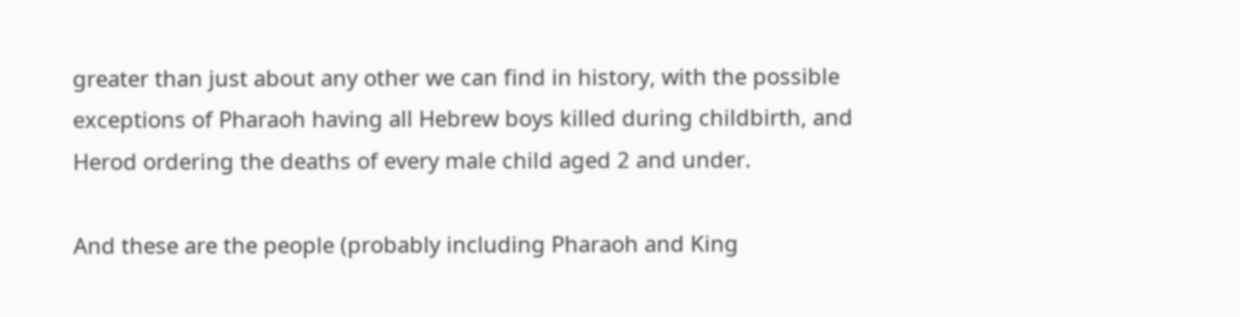greater than just about any other we can find in history, with the possible exceptions of Pharaoh having all Hebrew boys killed during childbirth, and Herod ordering the deaths of every male child aged 2 and under.

And these are the people (probably including Pharaoh and King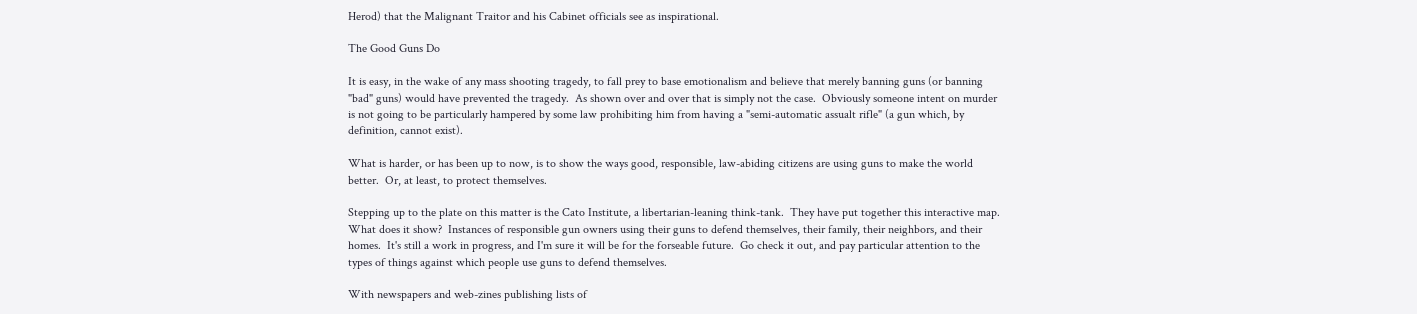Herod) that the Malignant Traitor and his Cabinet officials see as inspirational.

The Good Guns Do

It is easy, in the wake of any mass shooting tragedy, to fall prey to base emotionalism and believe that merely banning guns (or banning "bad" guns) would have prevented the tragedy.  As shown over and over that is simply not the case.  Obviously someone intent on murder is not going to be particularly hampered by some law prohibiting him from having a "semi-automatic assualt rifle" (a gun which, by definition, cannot exist).

What is harder, or has been up to now, is to show the ways good, responsible, law-abiding citizens are using guns to make the world better.  Or, at least, to protect themselves.

Stepping up to the plate on this matter is the Cato Institute, a libertarian-leaning think-tank.  They have put together this interactive map.  What does it show?  Instances of responsible gun owners using their guns to defend themselves, their family, their neighbors, and their homes.  It's still a work in progress, and I'm sure it will be for the forseable future.  Go check it out, and pay particular attention to the types of things against which people use guns to defend themselves.

With newspapers and web-zines publishing lists of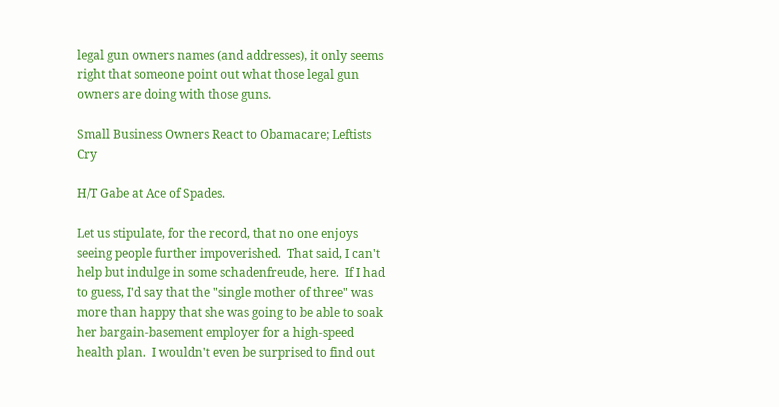legal gun owners names (and addresses), it only seems right that someone point out what those legal gun owners are doing with those guns.

Small Business Owners React to Obamacare; Leftists Cry

H/T Gabe at Ace of Spades.

Let us stipulate, for the record, that no one enjoys seeing people further impoverished.  That said, I can't help but indulge in some schadenfreude, here.  If I had to guess, I'd say that the "single mother of three" was more than happy that she was going to be able to soak her bargain-basement employer for a high-speed health plan.  I wouldn't even be surprised to find out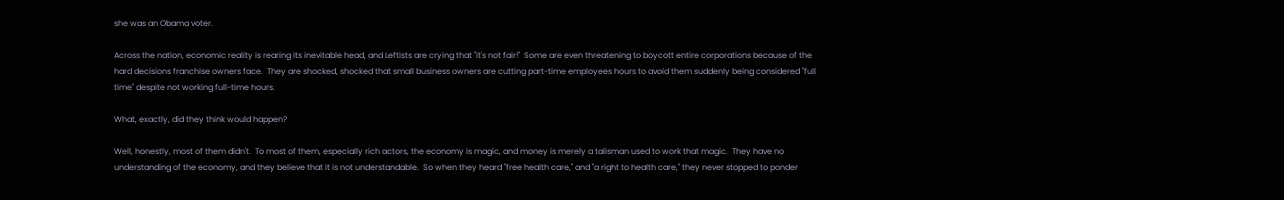she was an Obama voter.

Across the nation, economic reality is rearing its inevitable head, and Leftists are crying that "it's not fair!"  Some are even threatening to boycott entire corporations because of the hard decisions franchise owners face.  They are shocked, shocked that small business owners are cutting part-time employees hours to avoid them suddenly being considered "full time" despite not working full-time hours.

What, exactly, did they think would happen?

Well, honestly, most of them didn't.  To most of them, especially rich actors, the economy is magic, and money is merely a talisman used to work that magic.  They have no understanding of the economy, and they believe that it is not understandable.  So when they heard "free health care," and "a right to health care," they never stopped to ponder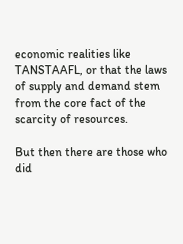economic realities like TANSTAAFL, or that the laws of supply and demand stem from the core fact of the scarcity of resources.

But then there are those who did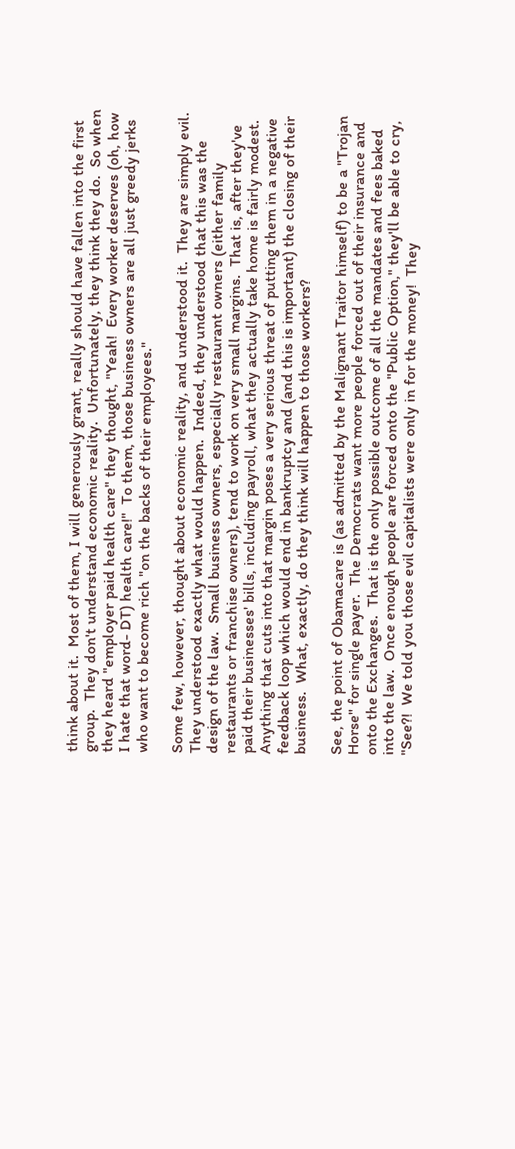think about it.  Most of them, I will generously grant, really should have fallen into the first group.  They don't understand economic reality.  Unfortunately, they think they do.  So when they heard "employer paid health care" they thought, "Yeah!  Every worker deserves (oh, how I hate that word- DT) health care!"  To them, those business owners are all just greedy jerks who want to become rich "on the backs of their employees."

Some few, however, thought about economic reality, and understood it.  They are simply evil.  They understood exactly what would happen.  Indeed, they understood that this was the design of the law.  Small business owners, especially restaurant owners (either family restaurants or franchise owners), tend to work on very small margins.  That is, after they've paid their businesses' bills, including payroll, what they actually take home is fairly modest.  Anything that cuts into that margin poses a very serious threat of putting them in a negative feedback loop which would end in bankruptcy and (and this is important) the closing of their business.  What, exactly, do they think will happen to those workers?

See, the point of Obamacare is (as admitted by the Malignant Traitor himself) to be a "Trojan Horse" for single payer.  The Democrats want more people forced out of their insurance and onto the Exchanges.  That is the only possible outcome of all the mandates and fees baked into the law.  Once enough people are forced onto the "Public Option," they'll be able to cry, "See?!  We told you those evil capitalists were only in for the money!  They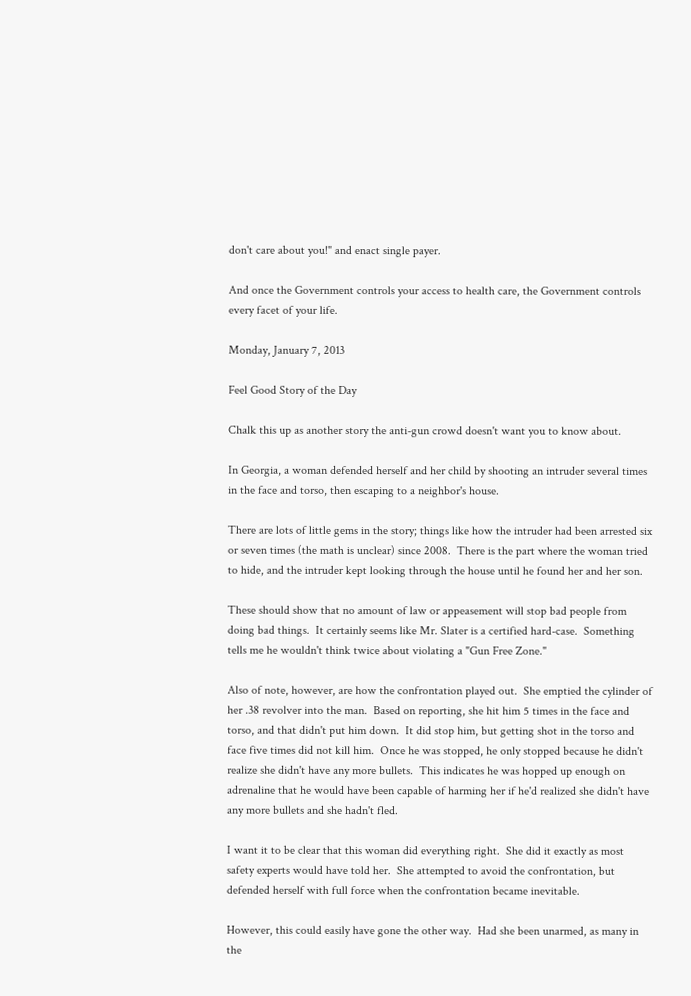don't care about you!" and enact single payer.

And once the Government controls your access to health care, the Government controls every facet of your life.

Monday, January 7, 2013

Feel Good Story of the Day

Chalk this up as another story the anti-gun crowd doesn't want you to know about.

In Georgia, a woman defended herself and her child by shooting an intruder several times in the face and torso, then escaping to a neighbor's house.

There are lots of little gems in the story; things like how the intruder had been arrested six or seven times (the math is unclear) since 2008.  There is the part where the woman tried to hide, and the intruder kept looking through the house until he found her and her son.

These should show that no amount of law or appeasement will stop bad people from doing bad things.  It certainly seems like Mr. Slater is a certified hard-case.  Something tells me he wouldn't think twice about violating a "Gun Free Zone."

Also of note, however, are how the confrontation played out.  She emptied the cylinder of her .38 revolver into the man.  Based on reporting, she hit him 5 times in the face and torso, and that didn't put him down.  It did stop him, but getting shot in the torso and face five times did not kill him.  Once he was stopped, he only stopped because he didn't realize she didn't have any more bullets.  This indicates he was hopped up enough on adrenaline that he would have been capable of harming her if he'd realized she didn't have any more bullets and she hadn't fled.

I want it to be clear that this woman did everything right.  She did it exactly as most safety experts would have told her.  She attempted to avoid the confrontation, but defended herself with full force when the confrontation became inevitable.

However, this could easily have gone the other way.  Had she been unarmed, as many in the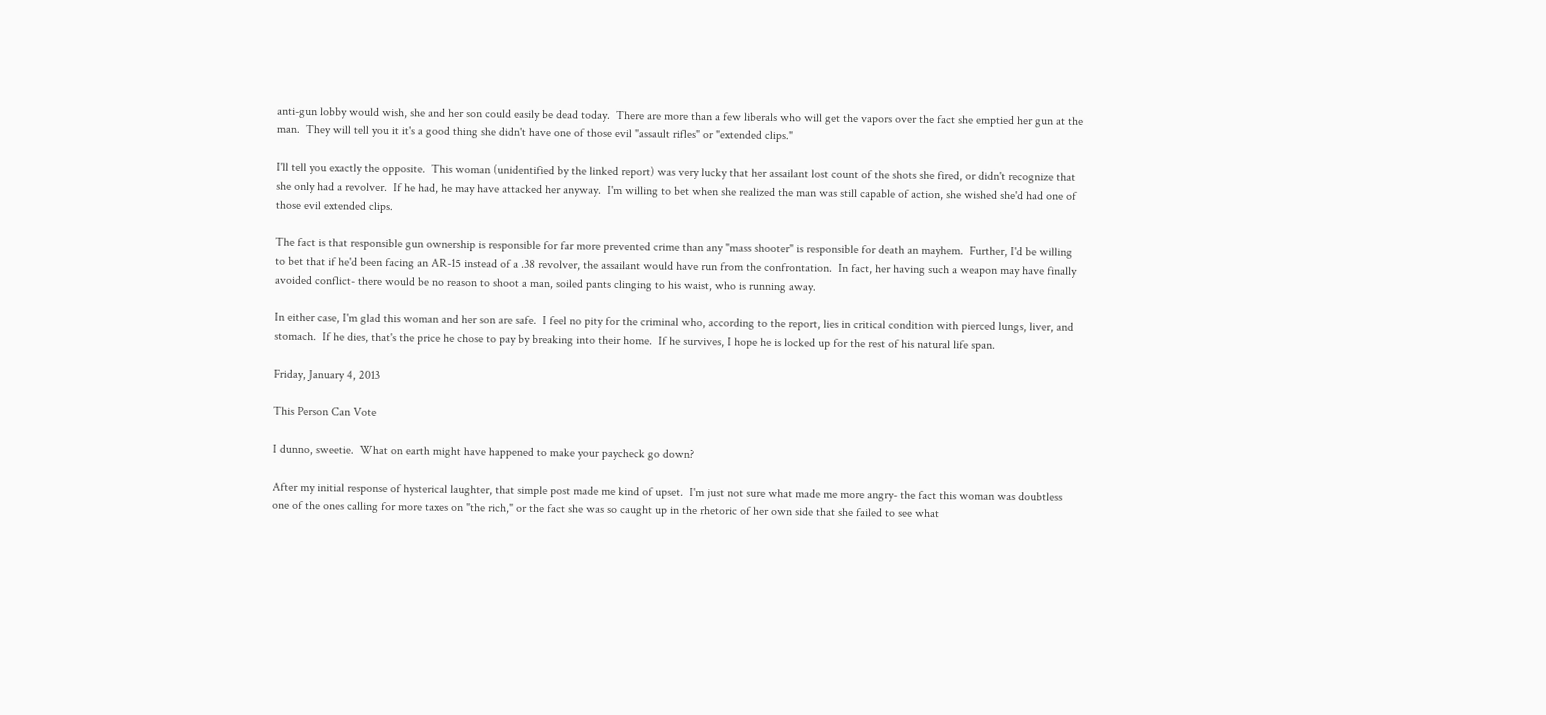anti-gun lobby would wish, she and her son could easily be dead today.  There are more than a few liberals who will get the vapors over the fact she emptied her gun at the man.  They will tell you it it's a good thing she didn't have one of those evil "assault rifles" or "extended clips."

I'll tell you exactly the opposite.  This woman (unidentified by the linked report) was very lucky that her assailant lost count of the shots she fired, or didn't recognize that she only had a revolver.  If he had, he may have attacked her anyway.  I'm willing to bet when she realized the man was still capable of action, she wished she'd had one of those evil extended clips.

The fact is that responsible gun ownership is responsible for far more prevented crime than any "mass shooter" is responsible for death an mayhem.  Further, I'd be willing to bet that if he'd been facing an AR-15 instead of a .38 revolver, the assailant would have run from the confrontation.  In fact, her having such a weapon may have finally avoided conflict- there would be no reason to shoot a man, soiled pants clinging to his waist, who is running away.

In either case, I'm glad this woman and her son are safe.  I feel no pity for the criminal who, according to the report, lies in critical condition with pierced lungs, liver, and stomach.  If he dies, that's the price he chose to pay by breaking into their home.  If he survives, I hope he is locked up for the rest of his natural life span.

Friday, January 4, 2013

This Person Can Vote

I dunno, sweetie.  What on earth might have happened to make your paycheck go down?

After my initial response of hysterical laughter, that simple post made me kind of upset.  I'm just not sure what made me more angry- the fact this woman was doubtless one of the ones calling for more taxes on "the rich," or the fact she was so caught up in the rhetoric of her own side that she failed to see what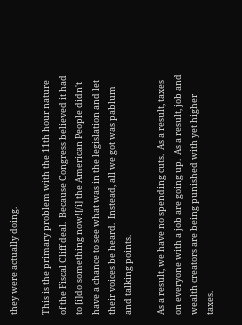they were actually doing.

This is the primary problem with the 11th hour nature of the Fiscal Cliff deal.  Because Congress believed it had to [i]do something now![/i] the American People didn't have a chance to see what was in the legislation and let their voices be heard.  Instead, all we got was pablum and talking points.

As a result, we have no spending cuts.  As a result, taxes on everyone with a job are going up.  As a result, job and wealth creators are being punished with yet higher taxes.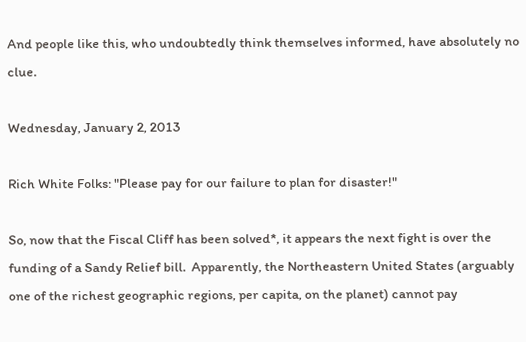And people like this, who undoubtedly think themselves informed, have absolutely no clue.

Wednesday, January 2, 2013

Rich White Folks: "Please pay for our failure to plan for disaster!"

So, now that the Fiscal Cliff has been solved*, it appears the next fight is over the funding of a Sandy Relief bill.  Apparently, the Northeastern United States (arguably one of the richest geographic regions, per capita, on the planet) cannot pay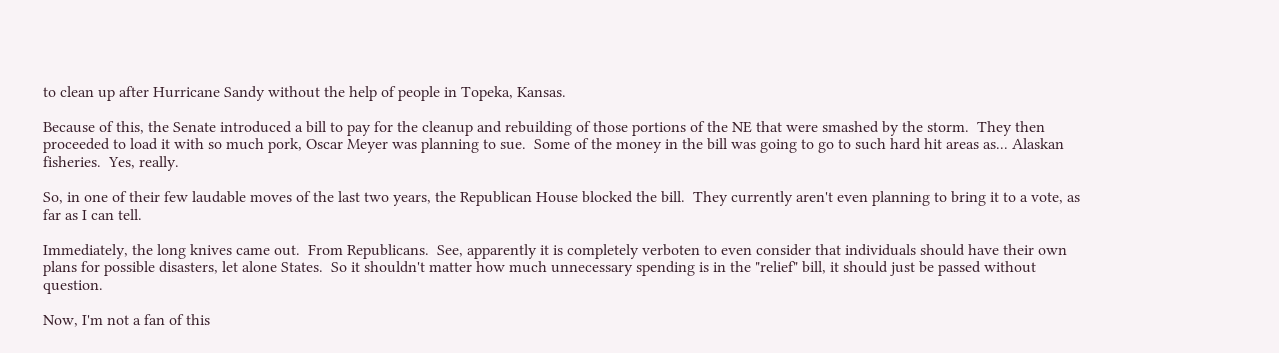to clean up after Hurricane Sandy without the help of people in Topeka, Kansas.

Because of this, the Senate introduced a bill to pay for the cleanup and rebuilding of those portions of the NE that were smashed by the storm.  They then proceeded to load it with so much pork, Oscar Meyer was planning to sue.  Some of the money in the bill was going to go to such hard hit areas as... Alaskan fisheries.  Yes, really.

So, in one of their few laudable moves of the last two years, the Republican House blocked the bill.  They currently aren't even planning to bring it to a vote, as far as I can tell.

Immediately, the long knives came out.  From Republicans.  See, apparently it is completely verboten to even consider that individuals should have their own plans for possible disasters, let alone States.  So it shouldn't matter how much unnecessary spending is in the "relief" bill, it should just be passed without question.

Now, I'm not a fan of this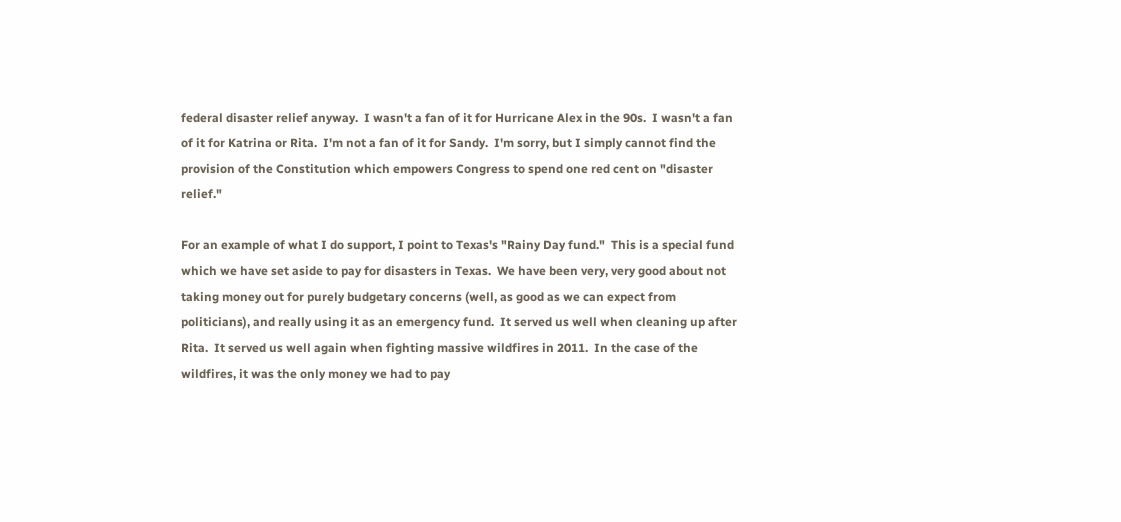federal disaster relief anyway.  I wasn't a fan of it for Hurricane Alex in the 90s.  I wasn't a fan of it for Katrina or Rita.  I'm not a fan of it for Sandy.  I'm sorry, but I simply cannot find the provision of the Constitution which empowers Congress to spend one red cent on "disaster relief."

For an example of what I do support, I point to Texas's "Rainy Day fund."  This is a special fund which we have set aside to pay for disasters in Texas.  We have been very, very good about not taking money out for purely budgetary concerns (well, as good as we can expect from politicians), and really using it as an emergency fund.  It served us well when cleaning up after Rita.  It served us well again when fighting massive wildfires in 2011.  In the case of the wildfires, it was the only money we had to pay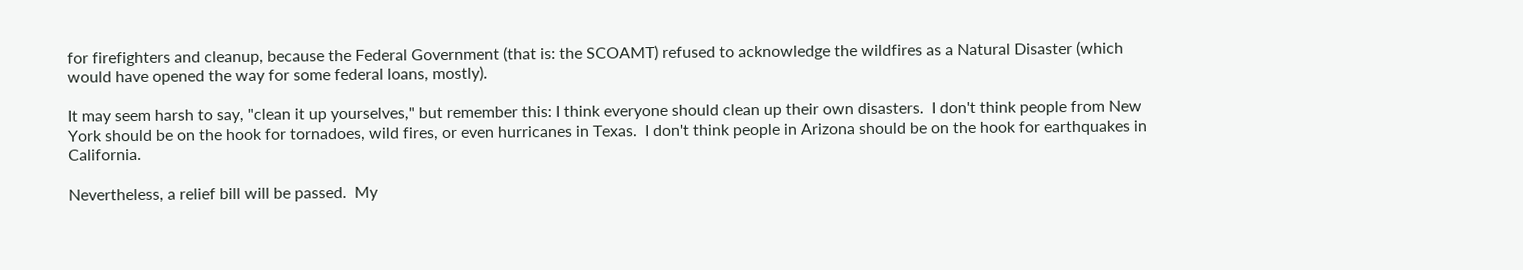for firefighters and cleanup, because the Federal Government (that is: the SCOAMT) refused to acknowledge the wildfires as a Natural Disaster (which would have opened the way for some federal loans, mostly).

It may seem harsh to say, "clean it up yourselves," but remember this: I think everyone should clean up their own disasters.  I don't think people from New York should be on the hook for tornadoes, wild fires, or even hurricanes in Texas.  I don't think people in Arizona should be on the hook for earthquakes in California.

Nevertheless, a relief bill will be passed.  My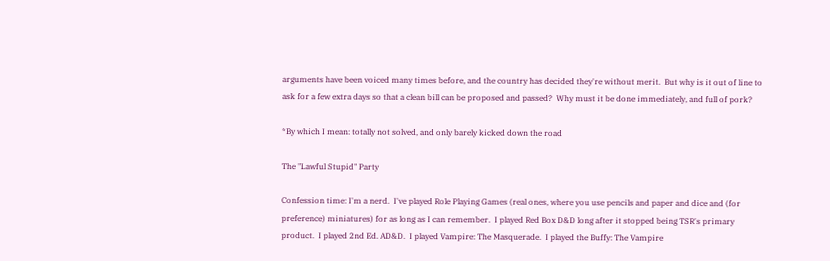arguments have been voiced many times before, and the country has decided they're without merit.  But why is it out of line to ask for a few extra days so that a clean bill can be proposed and passed?  Why must it be done immediately, and full of pork?

*By which I mean: totally not solved, and only barely kicked down the road

The "Lawful Stupid" Party

Confession time: I'm a nerd.  I've played Role Playing Games (real ones, where you use pencils and paper and dice and (for preference) miniatures) for as long as I can remember.  I played Red Box D&D long after it stopped being TSR's primary product.  I played 2nd Ed. AD&D.  I played Vampire: The Masquerade.  I played the Buffy: The Vampire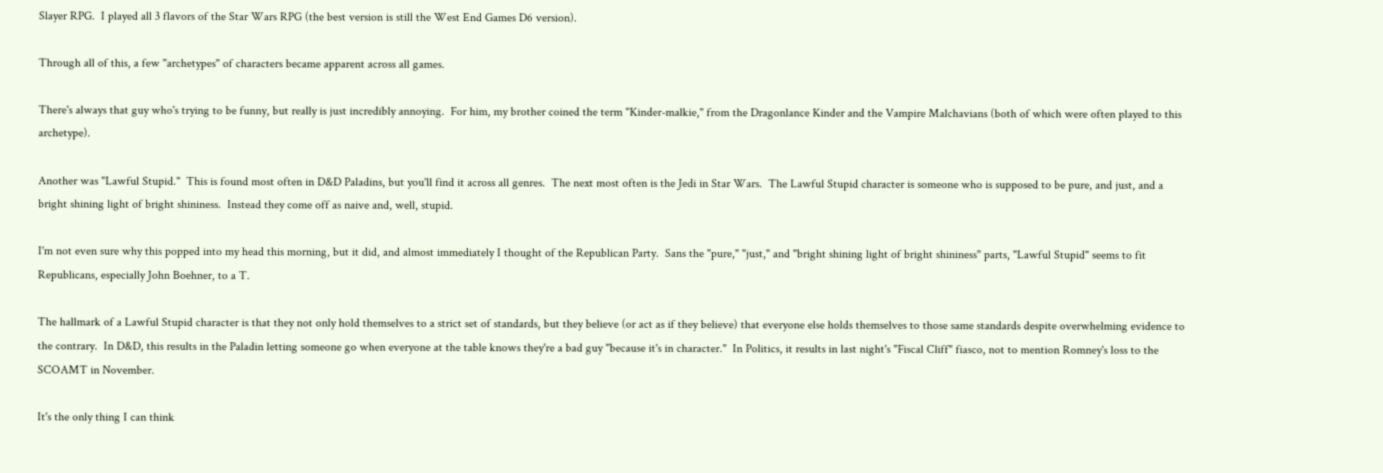Slayer RPG.  I played all 3 flavors of the Star Wars RPG (the best version is still the West End Games D6 version).

Through all of this, a few "archetypes" of characters became apparent across all games.

There's always that guy who's trying to be funny, but really is just incredibly annoying.  For him, my brother coined the term "Kinder-malkie," from the Dragonlance Kinder and the Vampire Malchavians (both of which were often played to this archetype).

Another was "Lawful Stupid."  This is found most often in D&D Paladins, but you'll find it across all genres.  The next most often is the Jedi in Star Wars.  The Lawful Stupid character is someone who is supposed to be pure, and just, and a bright shining light of bright shininess.  Instead they come off as naive and, well, stupid.

I'm not even sure why this popped into my head this morning, but it did, and almost immediately I thought of the Republican Party.  Sans the "pure," "just," and "bright shining light of bright shininess" parts, "Lawful Stupid" seems to fit Republicans, especially John Boehner, to a T.

The hallmark of a Lawful Stupid character is that they not only hold themselves to a strict set of standards, but they believe (or act as if they believe) that everyone else holds themselves to those same standards despite overwhelming evidence to the contrary.  In D&D, this results in the Paladin letting someone go when everyone at the table knows they're a bad guy "because it's in character."  In Politics, it results in last night's "Fiscal Cliff" fiasco, not to mention Romney's loss to the SCOAMT in November.

It's the only thing I can think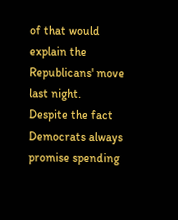of that would explain the Republicans' move last night.  Despite the fact Democrats always promise spending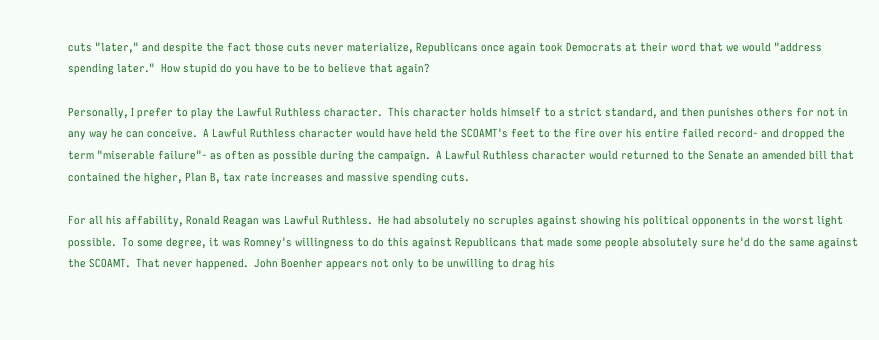cuts "later," and despite the fact those cuts never materialize, Republicans once again took Democrats at their word that we would "address spending later."  How stupid do you have to be to believe that again?

Personally, I prefer to play the Lawful Ruthless character.  This character holds himself to a strict standard, and then punishes others for not in any way he can conceive.  A Lawful Ruthless character would have held the SCOAMT's feet to the fire over his entire failed record- and dropped the term "miserable failure"- as often as possible during the campaign.  A Lawful Ruthless character would returned to the Senate an amended bill that contained the higher, Plan B, tax rate increases and massive spending cuts.

For all his affability, Ronald Reagan was Lawful Ruthless.  He had absolutely no scruples against showing his political opponents in the worst light possible.  To some degree, it was Romney's willingness to do this against Republicans that made some people absolutely sure he'd do the same against the SCOAMT.  That never happened.  John Boenher appears not only to be unwilling to drag his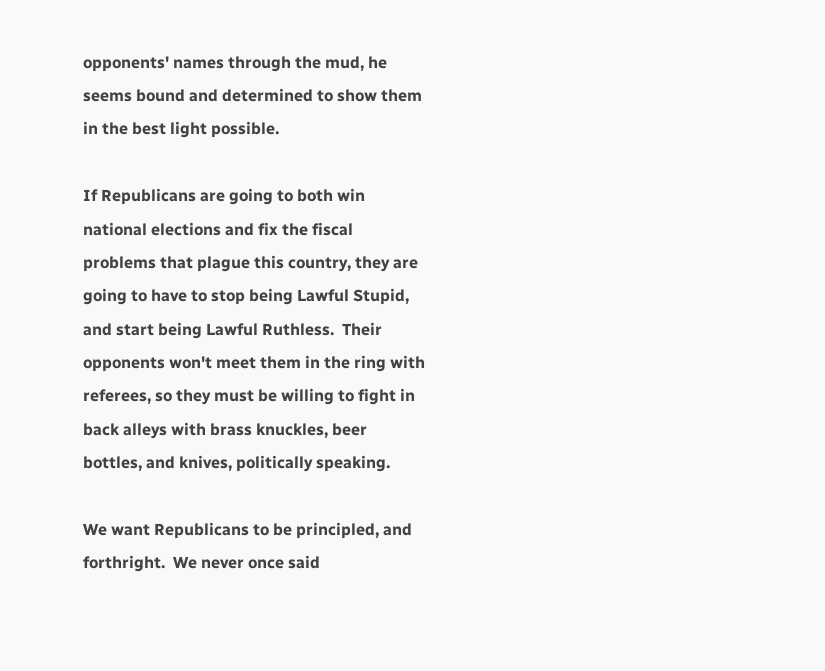opponents' names through the mud, he seems bound and determined to show them in the best light possible.

If Republicans are going to both win national elections and fix the fiscal problems that plague this country, they are going to have to stop being Lawful Stupid, and start being Lawful Ruthless.  Their opponents won't meet them in the ring with referees, so they must be willing to fight in back alleys with brass knuckles, beer bottles, and knives, politically speaking.

We want Republicans to be principled, and forthright.  We never once said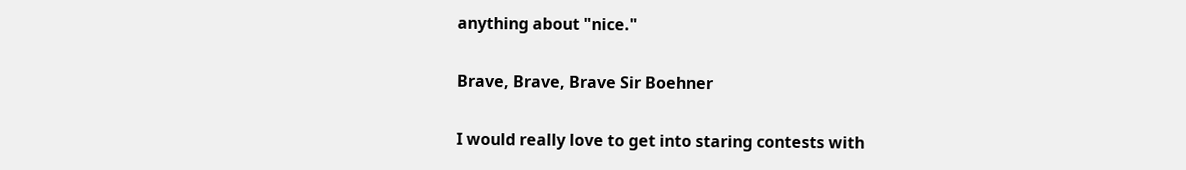anything about "nice."

Brave, Brave, Brave Sir Boehner

I would really love to get into staring contests with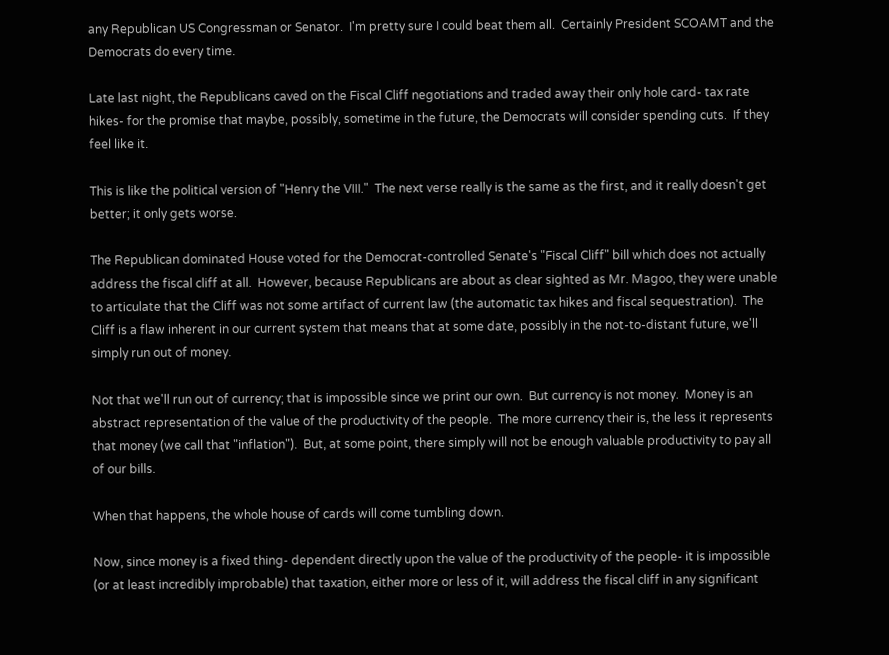any Republican US Congressman or Senator.  I'm pretty sure I could beat them all.  Certainly President SCOAMT and the Democrats do every time.

Late last night, the Republicans caved on the Fiscal Cliff negotiations and traded away their only hole card- tax rate hikes- for the promise that maybe, possibly, sometime in the future, the Democrats will consider spending cuts.  If they feel like it.

This is like the political version of "Henry the VIII."  The next verse really is the same as the first, and it really doesn't get better; it only gets worse.

The Republican dominated House voted for the Democrat-controlled Senate's "Fiscal Cliff" bill which does not actually address the fiscal cliff at all.  However, because Republicans are about as clear sighted as Mr. Magoo, they were unable to articulate that the Cliff was not some artifact of current law (the automatic tax hikes and fiscal sequestration).  The Cliff is a flaw inherent in our current system that means that at some date, possibly in the not-to-distant future, we'll simply run out of money.

Not that we'll run out of currency; that is impossible since we print our own.  But currency is not money.  Money is an abstract representation of the value of the productivity of the people.  The more currency their is, the less it represents that money (we call that "inflation").  But, at some point, there simply will not be enough valuable productivity to pay all of our bills.

When that happens, the whole house of cards will come tumbling down.

Now, since money is a fixed thing- dependent directly upon the value of the productivity of the people- it is impossible (or at least incredibly improbable) that taxation, either more or less of it, will address the fiscal cliff in any significant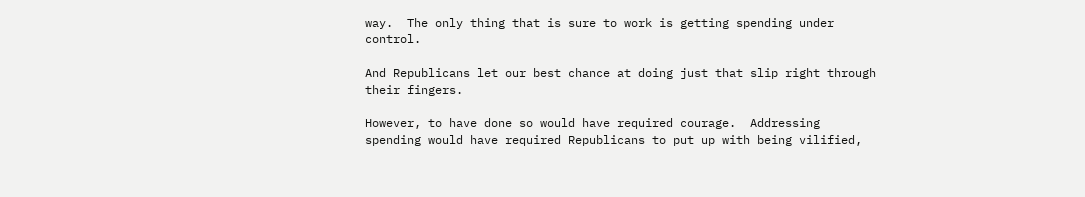way.  The only thing that is sure to work is getting spending under control.

And Republicans let our best chance at doing just that slip right through their fingers.

However, to have done so would have required courage.  Addressing spending would have required Republicans to put up with being vilified,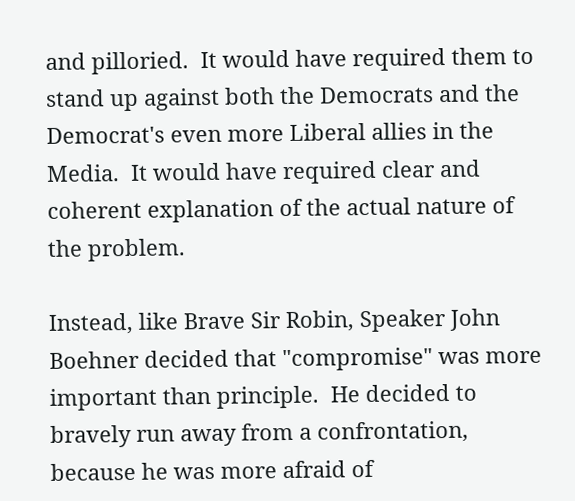and pilloried.  It would have required them to stand up against both the Democrats and the Democrat's even more Liberal allies in the Media.  It would have required clear and coherent explanation of the actual nature of the problem.

Instead, like Brave Sir Robin, Speaker John Boehner decided that "compromise" was more important than principle.  He decided to bravely run away from a confrontation, because he was more afraid of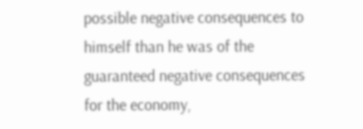possible negative consequences to himself than he was of the guaranteed negative consequences for the economy,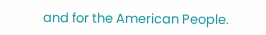and for the American People.